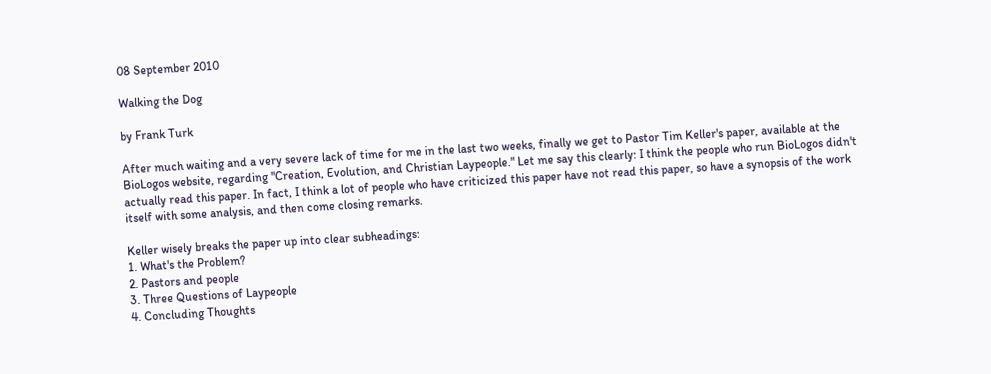08 September 2010

Walking the Dog

by Frank Turk

After much waiting and a very severe lack of time for me in the last two weeks, finally we get to Pastor Tim Keller's paper, available at the BioLogos website, regarding "Creation, Evolution, and Christian Laypeople." Let me say this clearly: I think the people who run BioLogos didn't actually read this paper. In fact, I think a lot of people who have criticized this paper have not read this paper, so have a synopsis of the work itself with some analysis, and then come closing remarks.

Keller wisely breaks the paper up into clear subheadings:
1. What's the Problem?
2. Pastors and people
3. Three Questions of Laypeople
4. Concluding Thoughts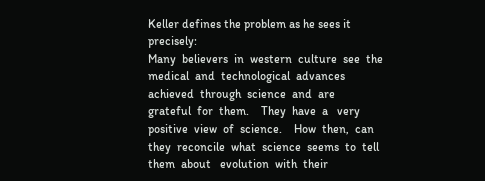Keller defines the problem as he sees it precisely:
Many  believers  in  western  culture  see  the   medical  and  technological  advances  achieved  through  science  and  are  grateful  for  them.    They  have  a   very  positive  view  of  science.    How  then,  can  they  reconcile  what  science  seems  to  tell  them  about   evolution  with  their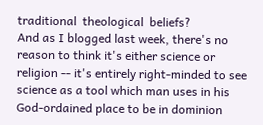traditional  theological  beliefs?
And as I blogged last week, there's no reason to think it's either science or religion -- it's entirely right-minded to see science as a tool which man uses in his God-ordained place to be in dominion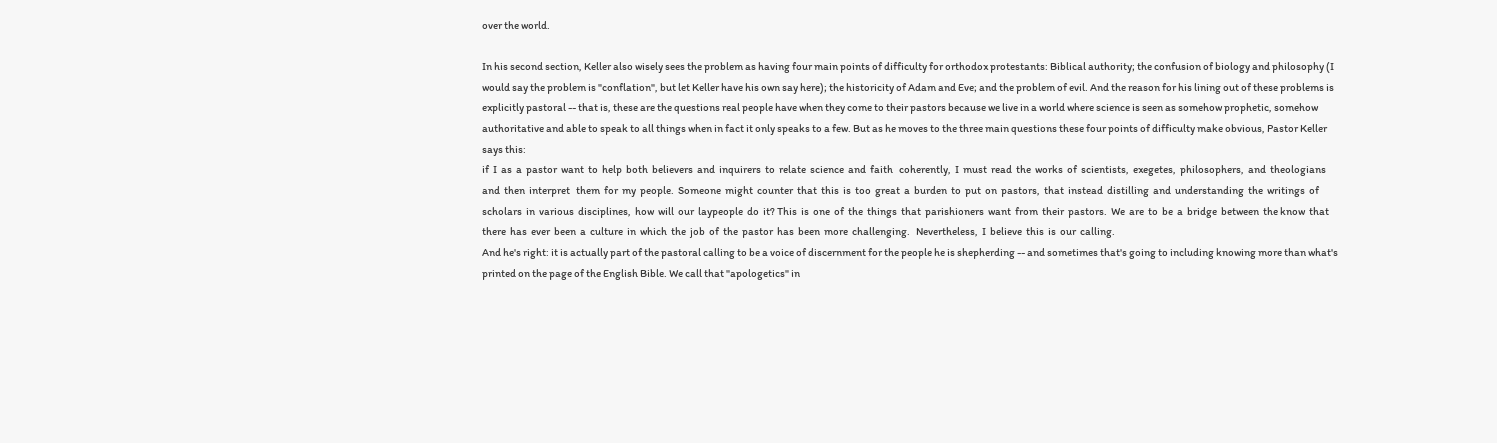over the world.

In his second section, Keller also wisely sees the problem as having four main points of difficulty for orthodox protestants: Biblical authority; the confusion of biology and philosophy (I would say the problem is "conflation", but let Keller have his own say here); the historicity of Adam and Eve; and the problem of evil. And the reason for his lining out of these problems is explicitly pastoral -- that is, these are the questions real people have when they come to their pastors because we live in a world where science is seen as somehow prophetic, somehow authoritative and able to speak to all things when in fact it only speaks to a few. But as he moves to the three main questions these four points of difficulty make obvious, Pastor Keller says this:
if  I  as  a  pastor  want  to  help  both  believers  and  inquirers  to  relate  science  and  faith   coherently,  I  must  read  the  works  of  scientists,  exegetes,  philosophers,  and  theologians  and  then  interpret   them  for  my  people.  Someone  might  counter  that  this  is  too  great  a  burden  to  put  on  pastors,  that  instead  distilling  and  understanding  the  writings  of  scholars  in  various  disciplines,  how  will  our  laypeople  do  it? This  is  one  of  the  things  that  parishioners  want  from  their  pastors.  We  are  to  be  a  bridge  between  the know  that  there  has  ever  been  a  culture  in  which  the  job  of  the  pastor  has  been  more  challenging.   Nevertheless,  I  believe  this  is  our  calling.
And he's right: it is actually part of the pastoral calling to be a voice of discernment for the people he is shepherding -- and sometimes that's going to including knowing more than what's printed on the page of the English Bible. We call that "apologetics" in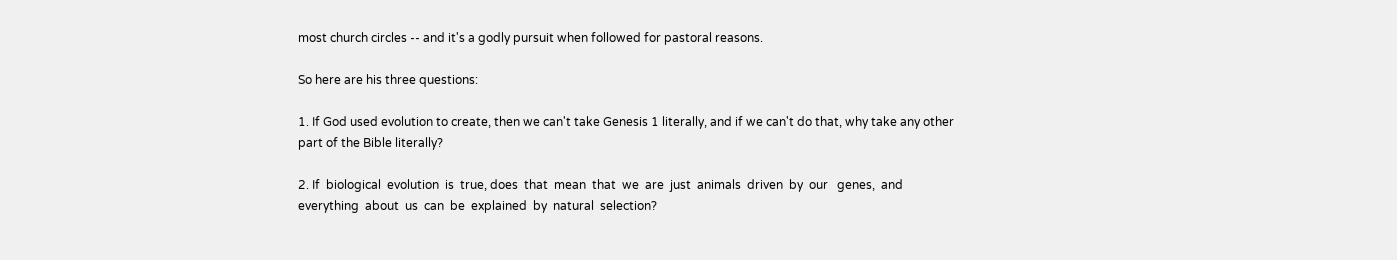most church circles -- and it's a godly pursuit when followed for pastoral reasons.

So here are his three questions:

1. If God used evolution to create, then we can't take Genesis 1 literally, and if we can't do that, why take any other part of the Bible literally?

2. If  biological  evolution  is  true, does  that  mean  that  we  are  just  animals  driven  by  our   genes,  and  everything  about  us  can  be  explained  by  natural  selection?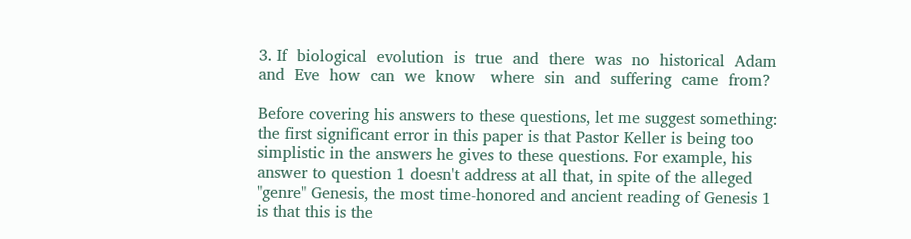3. If  biological  evolution  is  true  and  there  was  no  historical  Adam  and  Eve  how  can  we  know   where  sin  and  suffering  came  from?

Before covering his answers to these questions, let me suggest something: the first significant error in this paper is that Pastor Keller is being too simplistic in the answers he gives to these questions. For example, his answer to question 1 doesn't address at all that, in spite of the alleged "genre" Genesis, the most time-honored and ancient reading of Genesis 1 is that this is the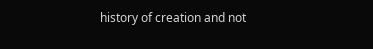history of creation and not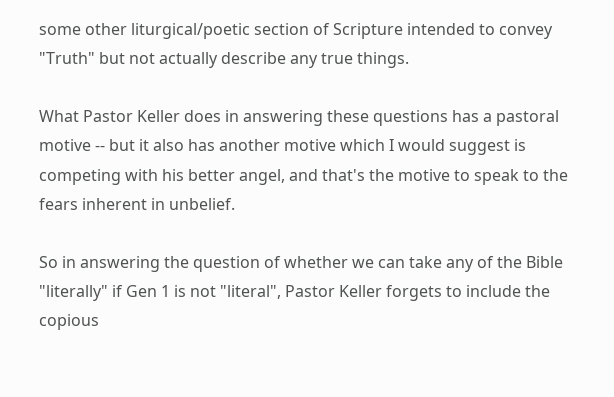some other liturgical/poetic section of Scripture intended to convey "Truth" but not actually describe any true things.

What Pastor Keller does in answering these questions has a pastoral motive -- but it also has another motive which I would suggest is competing with his better angel, and that's the motive to speak to the fears inherent in unbelief.

So in answering the question of whether we can take any of the Bible "literally" if Gen 1 is not "literal", Pastor Keller forgets to include the copious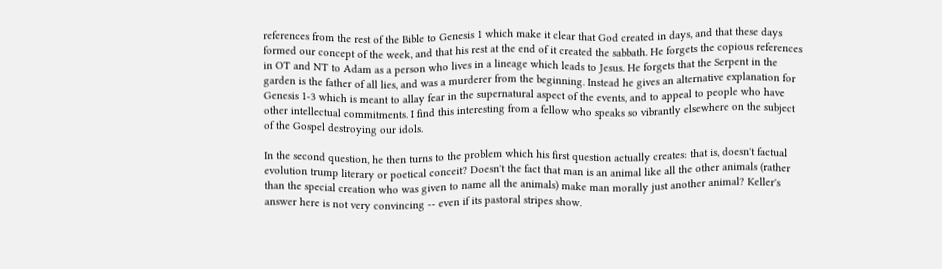references from the rest of the Bible to Genesis 1 which make it clear that God created in days, and that these days formed our concept of the week, and that his rest at the end of it created the sabbath. He forgets the copious references in OT and NT to Adam as a person who lives in a lineage which leads to Jesus. He forgets that the Serpent in the garden is the father of all lies, and was a murderer from the beginning. Instead he gives an alternative explanation for Genesis 1-3 which is meant to allay fear in the supernatural aspect of the events, and to appeal to people who have other intellectual commitments. I find this interesting from a fellow who speaks so vibrantly elsewhere on the subject of the Gospel destroying our idols.

In the second question, he then turns to the problem which his first question actually creates: that is, doesn't factual evolution trump literary or poetical conceit? Doesn't the fact that man is an animal like all the other animals (rather than the special creation who was given to name all the animals) make man morally just another animal? Keller's answer here is not very convincing -- even if its pastoral stripes show.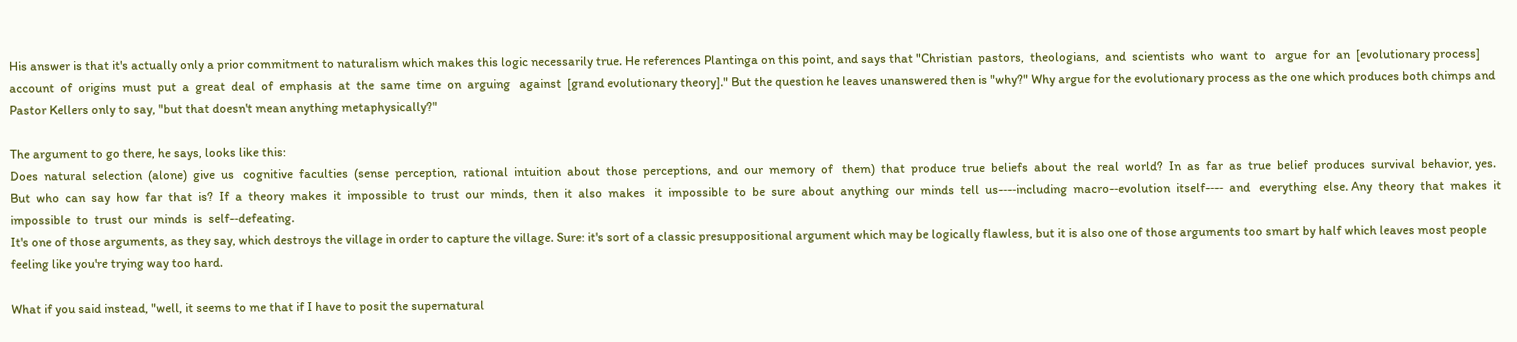His answer is that it's actually only a prior commitment to naturalism which makes this logic necessarily true. He references Plantinga on this point, and says that "Christian  pastors,  theologians,  and  scientists  who  want  to   argue  for  an  [evolutionary process]  account  of  origins  must  put  a  great  deal  of  emphasis  at  the  same  time  on  arguing   against  [grand evolutionary theory]." But the question he leaves unanswered then is "why?" Why argue for the evolutionary process as the one which produces both chimps and Pastor Kellers only to say, "but that doesn't mean anything metaphysically?"

The argument to go there, he says, looks like this:
Does  natural  selection  (alone)  give  us   cognitive  faculties  (sense  perception,  rational  intuition  about  those  perceptions,  and  our  memory  of   them)  that  produce  true  beliefs  about  the  real  world?  In  as  far  as  true  belief  produces  survival  behavior, yes.  But  who  can  say  how  far  that  is?  If  a  theory  makes  it  impossible  to  trust  our  minds,  then  it  also  makes   it  impossible  to  be  sure  about  anything  our  minds  tell  us-‐-‐including  macro-‐evolution  itself-‐-‐  and   everything  else. Any  theory  that  makes  it  impossible  to  trust  our  minds  is  self-‐defeating.
It's one of those arguments, as they say, which destroys the village in order to capture the village. Sure: it's sort of a classic presuppositional argument which may be logically flawless, but it is also one of those arguments too smart by half which leaves most people feeling like you're trying way too hard.

What if you said instead, "well, it seems to me that if I have to posit the supernatural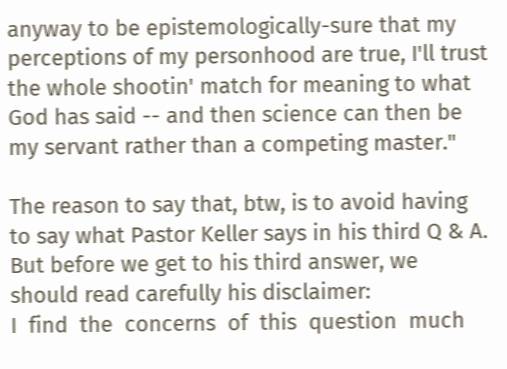anyway to be epistemologically-sure that my perceptions of my personhood are true, I'll trust the whole shootin' match for meaning to what God has said -- and then science can then be my servant rather than a competing master."

The reason to say that, btw, is to avoid having to say what Pastor Keller says in his third Q & A. But before we get to his third answer, we should read carefully his disclaimer:
I  find  the  concerns  of  this  question  much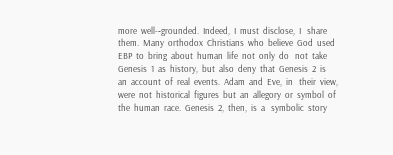more  well-‐grounded.  Indeed,  I  must  disclose,  I   share  them.  Many  orthodox  Christians  who  believe  God  used  EBP  to  bring  about  human  life  not  only  do   not  take  Genesis  1  as  history,  but  also  deny  that  Genesis  2  is  an  account  of  real  events.  Adam  and  Eve,  in   their  view,  were  not  historical  figures  but  an  allegory  or  symbol  of  the  human  race.  Genesis  2,  then,  is  a   symbolic  story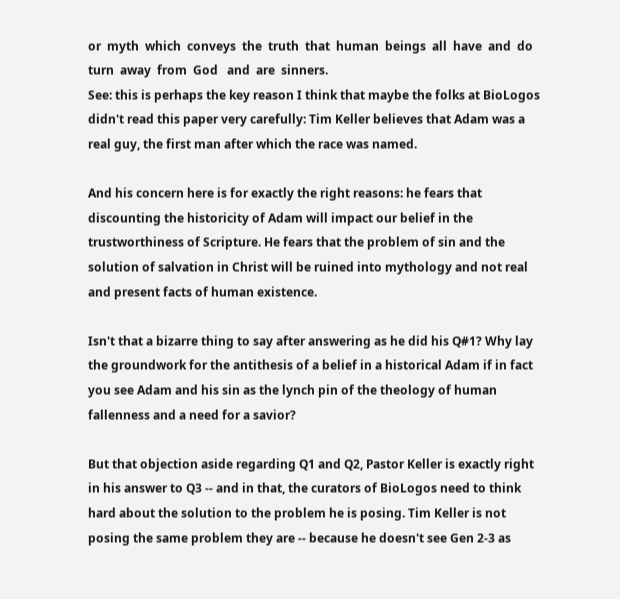or  myth  which  conveys  the  truth  that  human  beings  all  have  and  do  turn  away  from  God   and  are  sinners.
See: this is perhaps the key reason I think that maybe the folks at BioLogos didn't read this paper very carefully: Tim Keller believes that Adam was a real guy, the first man after which the race was named.

And his concern here is for exactly the right reasons: he fears that discounting the historicity of Adam will impact our belief in the trustworthiness of Scripture. He fears that the problem of sin and the solution of salvation in Christ will be ruined into mythology and not real and present facts of human existence.

Isn't that a bizarre thing to say after answering as he did his Q#1? Why lay the groundwork for the antithesis of a belief in a historical Adam if in fact you see Adam and his sin as the lynch pin of the theology of human fallenness and a need for a savior?

But that objection aside regarding Q1 and Q2, Pastor Keller is exactly right in his answer to Q3 -- and in that, the curators of BioLogos need to think hard about the solution to the problem he is posing. Tim Keller is not posing the same problem they are -- because he doesn't see Gen 2-3 as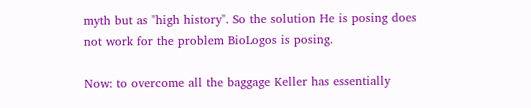myth but as "high history". So the solution He is posing does not work for the problem BioLogos is posing.

Now: to overcome all the baggage Keller has essentially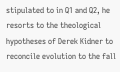stipulated to in Q1 and Q2, he resorts to the theological hypotheses of Derek Kidner to reconcile evolution to the fall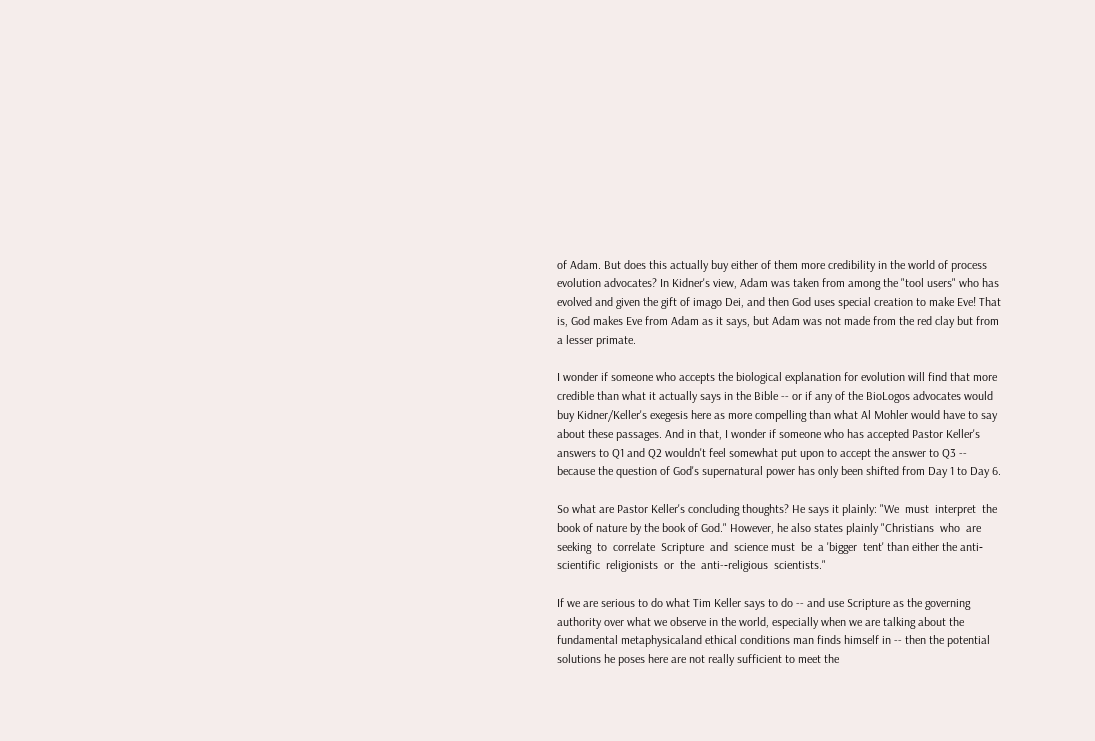of Adam. But does this actually buy either of them more credibility in the world of process evolution advocates? In Kidner's view, Adam was taken from among the "tool users" who has evolved and given the gift of imago Dei, and then God uses special creation to make Eve! That is, God makes Eve from Adam as it says, but Adam was not made from the red clay but from a lesser primate.

I wonder if someone who accepts the biological explanation for evolution will find that more credible than what it actually says in the Bible -- or if any of the BioLogos advocates would buy Kidner/Keller's exegesis here as more compelling than what Al Mohler would have to say about these passages. And in that, I wonder if someone who has accepted Pastor Keller's answers to Q1 and Q2 wouldn't feel somewhat put upon to accept the answer to Q3 -- because the question of God's supernatural power has only been shifted from Day 1 to Day 6.

So what are Pastor Keller's concluding thoughts? He says it plainly: "We  must  interpret  the  book of nature by the book of God." However, he also states plainly "Christians  who  are  seeking  to  correlate  Scripture  and  science must  be  a 'bigger  tent' than either the anti‐scientific  religionists  or  the  anti-‐religious  scientists."

If we are serious to do what Tim Keller says to do -- and use Scripture as the governing authority over what we observe in the world, especially when we are talking about the fundamental metaphysicaland ethical conditions man finds himself in -- then the potential solutions he poses here are not really sufficient to meet the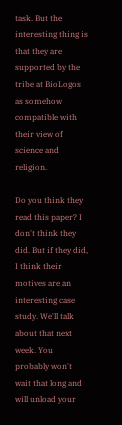task. But the interesting thing is that they are supported by the tribe at BioLogos as somehow compatible with their view of science and religion.

Do you think they read this paper? I don't think they did. But if they did, I think their motives are an interesting case study. We'll talk about that next week. You probably won't wait that long and will unload your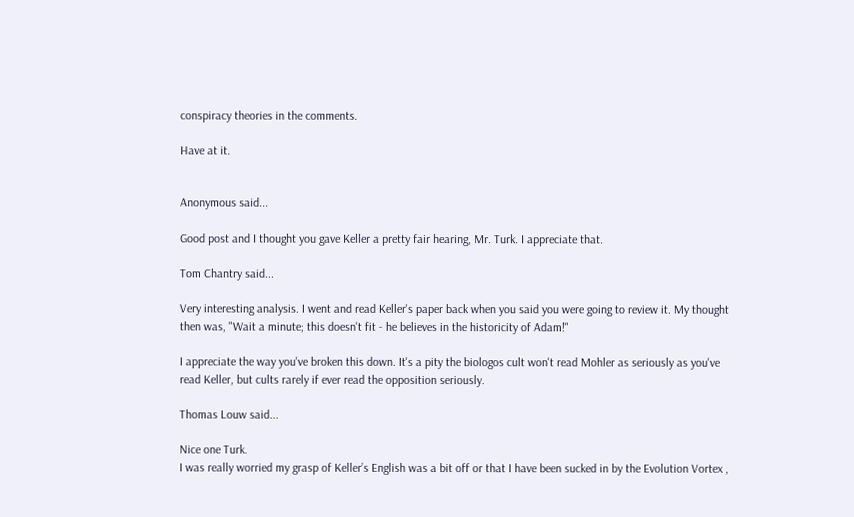conspiracy theories in the comments.

Have at it.


Anonymous said...

Good post and I thought you gave Keller a pretty fair hearing, Mr. Turk. I appreciate that.

Tom Chantry said...

Very interesting analysis. I went and read Keller's paper back when you said you were going to review it. My thought then was, "Wait a minute; this doesn't fit - he believes in the historicity of Adam!"

I appreciate the way you've broken this down. It's a pity the biologos cult won't read Mohler as seriously as you've read Keller, but cults rarely if ever read the opposition seriously.

Thomas Louw said...

Nice one Turk.
I was really worried my grasp of Keller’s English was a bit off or that I have been sucked in by the Evolution Vortex ,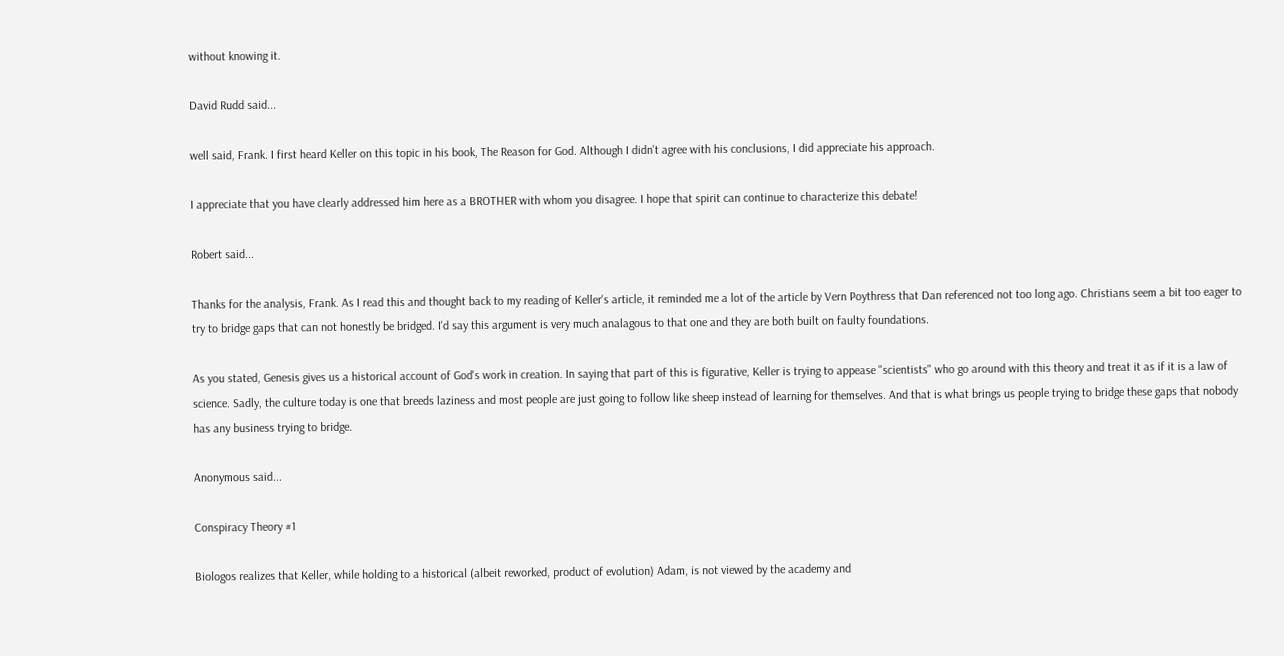without knowing it.

David Rudd said...

well said, Frank. I first heard Keller on this topic in his book, The Reason for God. Although I didn't agree with his conclusions, I did appreciate his approach.

I appreciate that you have clearly addressed him here as a BROTHER with whom you disagree. I hope that spirit can continue to characterize this debate!

Robert said...

Thanks for the analysis, Frank. As I read this and thought back to my reading of Keller's article, it reminded me a lot of the article by Vern Poythress that Dan referenced not too long ago. Christians seem a bit too eager to try to bridge gaps that can not honestly be bridged. I'd say this argument is very much analagous to that one and they are both built on faulty foundations.

As you stated, Genesis gives us a historical account of God's work in creation. In saying that part of this is figurative, Keller is trying to appease "scientists" who go around with this theory and treat it as if it is a law of science. Sadly, the culture today is one that breeds laziness and most people are just going to follow like sheep instead of learning for themselves. And that is what brings us people trying to bridge these gaps that nobody has any business trying to bridge.

Anonymous said...

Conspiracy Theory #1

Biologos realizes that Keller, while holding to a historical (albeit reworked, product of evolution) Adam, is not viewed by the academy and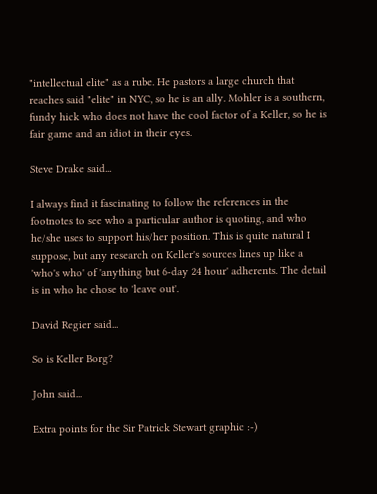"intellectual elite" as a rube. He pastors a large church that reaches said "elite" in NYC, so he is an ally. Mohler is a southern, fundy hick who does not have the cool factor of a Keller, so he is fair game and an idiot in their eyes.

Steve Drake said...

I always find it fascinating to follow the references in the footnotes to see who a particular author is quoting, and who he/she uses to support his/her position. This is quite natural I suppose, but any research on Keller's sources lines up like a 'who's who' of 'anything but 6-day 24 hour' adherents. The detail is in who he chose to 'leave out'.

David Regier said...

So is Keller Borg?

John said...

Extra points for the Sir Patrick Stewart graphic :-)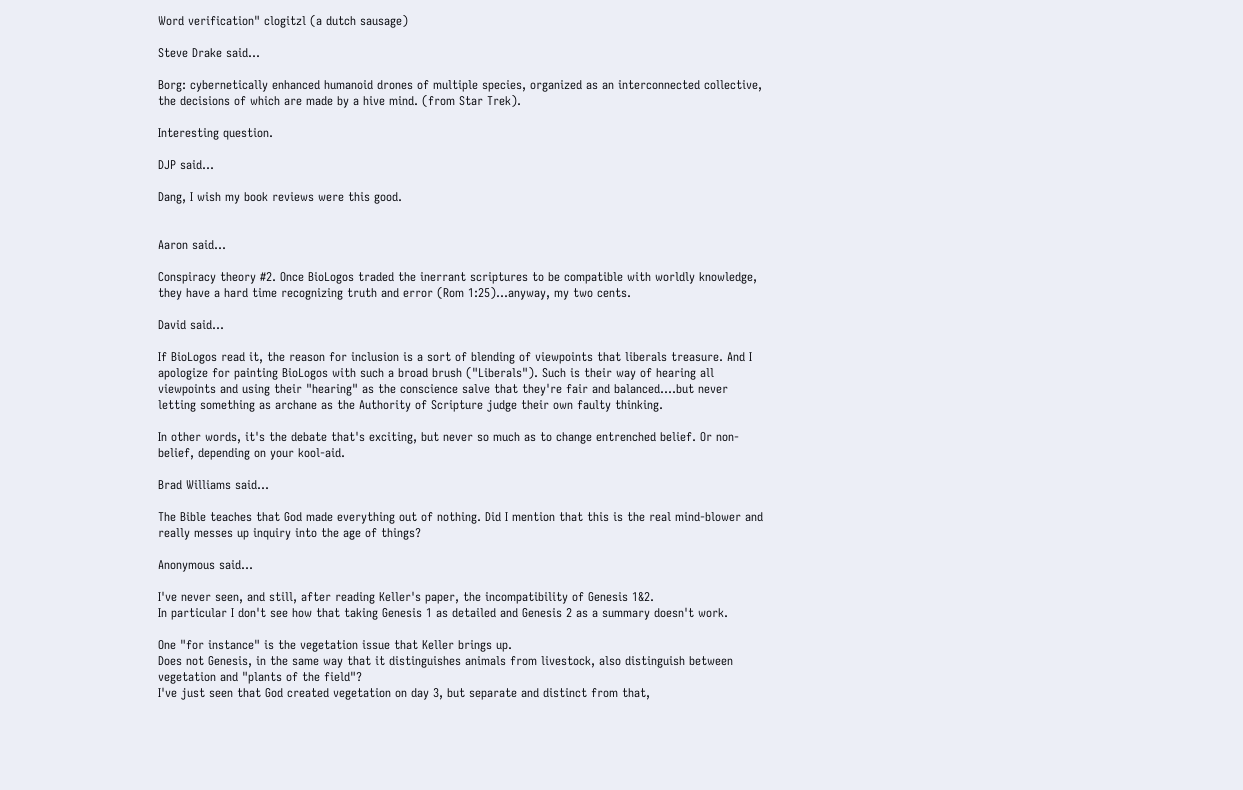Word verification" clogitzl (a dutch sausage)

Steve Drake said...

Borg: cybernetically enhanced humanoid drones of multiple species, organized as an interconnected collective, the decisions of which are made by a hive mind. (from Star Trek).

Interesting question.

DJP said...

Dang, I wish my book reviews were this good.


Aaron said...

Conspiracy theory #2. Once BioLogos traded the inerrant scriptures to be compatible with worldly knowledge, they have a hard time recognizing truth and error (Rom 1:25)...anyway, my two cents.

David said...

If BioLogos read it, the reason for inclusion is a sort of blending of viewpoints that liberals treasure. And I apologize for painting BioLogos with such a broad brush ("Liberals"). Such is their way of hearing all viewpoints and using their "hearing" as the conscience salve that they're fair and balanced....but never letting something as archane as the Authority of Scripture judge their own faulty thinking.

In other words, it's the debate that's exciting, but never so much as to change entrenched belief. Or non-belief, depending on your kool-aid.

Brad Williams said...

The Bible teaches that God made everything out of nothing. Did I mention that this is the real mind-blower and really messes up inquiry into the age of things?

Anonymous said...

I've never seen, and still, after reading Keller's paper, the incompatibility of Genesis 1&2.
In particular I don't see how that taking Genesis 1 as detailed and Genesis 2 as a summary doesn't work.

One "for instance" is the vegetation issue that Keller brings up.
Does not Genesis, in the same way that it distinguishes animals from livestock, also distinguish between vegetation and "plants of the field"?
I've just seen that God created vegetation on day 3, but separate and distinct from that,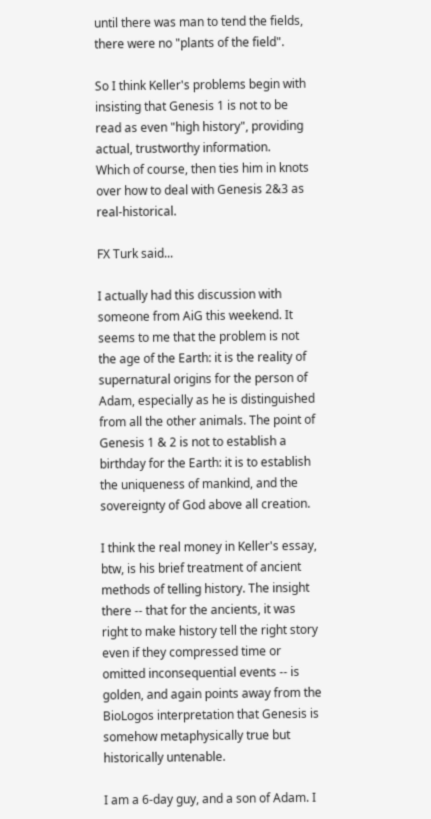until there was man to tend the fields, there were no "plants of the field".

So I think Keller's problems begin with insisting that Genesis 1 is not to be read as even "high history", providing actual, trustworthy information.
Which of course, then ties him in knots over how to deal with Genesis 2&3 as real-historical.

FX Turk said...

I actually had this discussion with someone from AiG this weekend. It seems to me that the problem is not the age of the Earth: it is the reality of supernatural origins for the person of Adam, especially as he is distinguished from all the other animals. The point of Genesis 1 & 2 is not to establish a birthday for the Earth: it is to establish the uniqueness of mankind, and the sovereignty of God above all creation.

I think the real money in Keller's essay, btw, is his brief treatment of ancient methods of telling history. The insight there -- that for the ancients, it was right to make history tell the right story even if they compressed time or omitted inconsequential events -- is golden, and again points away from the BioLogos interpretation that Genesis is somehow metaphysically true but historically untenable.

I am a 6-day guy, and a son of Adam. I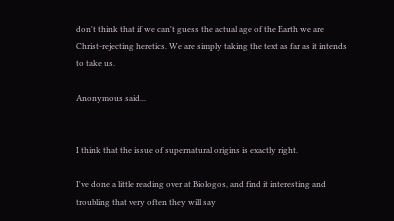don't think that if we can't guess the actual age of the Earth we are Christ-rejecting heretics. We are simply taking the text as far as it intends to take us.

Anonymous said...


I think that the issue of supernatural origins is exactly right.

I've done a little reading over at Biologos, and find it interesting and troubling that very often they will say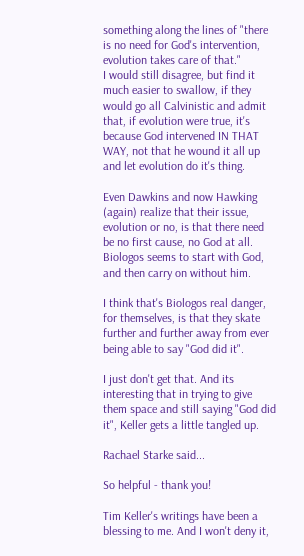something along the lines of "there is no need for God's intervention, evolution takes care of that."
I would still disagree, but find it much easier to swallow, if they would go all Calvinistic and admit that, if evolution were true, it's because God intervened IN THAT WAY, not that he wound it all up and let evolution do it's thing.

Even Dawkins and now Hawking (again) realize that their issue, evolution or no, is that there need be no first cause, no God at all. Biologos seems to start with God, and then carry on without him.

I think that's Biologos real danger, for themselves, is that they skate further and further away from ever being able to say "God did it".

I just don't get that. And its interesting that in trying to give them space and still saying "God did it", Keller gets a little tangled up.

Rachael Starke said...

So helpful - thank you!

Tim Keller's writings have been a blessing to me. And I won't deny it,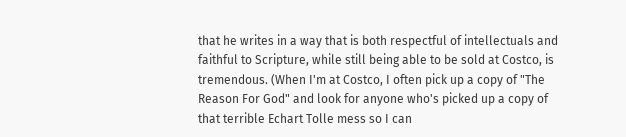that he writes in a way that is both respectful of intellectuals and faithful to Scripture, while still being able to be sold at Costco, is tremendous. (When I'm at Costco, I often pick up a copy of "The Reason For God" and look for anyone who's picked up a copy of that terrible Echart Tolle mess so I can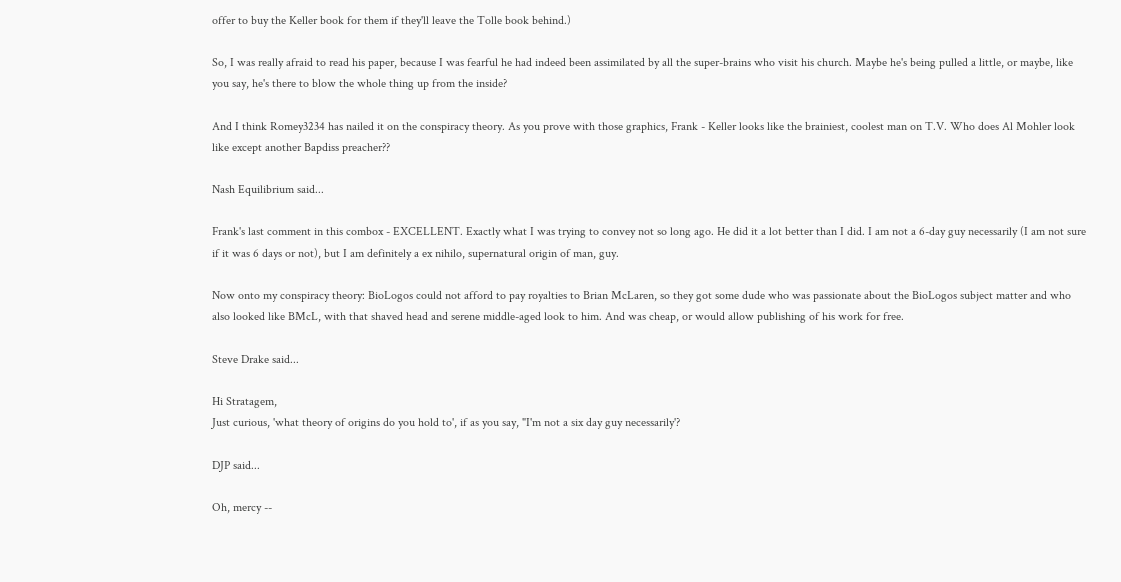offer to buy the Keller book for them if they'll leave the Tolle book behind.)

So, I was really afraid to read his paper, because I was fearful he had indeed been assimilated by all the super-brains who visit his church. Maybe he's being pulled a little, or maybe, like you say, he's there to blow the whole thing up from the inside?

And I think Romey3234 has nailed it on the conspiracy theory. As you prove with those graphics, Frank - Keller looks like the brainiest, coolest man on T.V. Who does Al Mohler look like except another Bapdiss preacher??

Nash Equilibrium said...

Frank's last comment in this combox - EXCELLENT. Exactly what I was trying to convey not so long ago. He did it a lot better than I did. I am not a 6-day guy necessarily (I am not sure if it was 6 days or not), but I am definitely a ex nihilo, supernatural origin of man, guy.

Now onto my conspiracy theory: BioLogos could not afford to pay royalties to Brian McLaren, so they got some dude who was passionate about the BioLogos subject matter and who also looked like BMcL, with that shaved head and serene middle-aged look to him. And was cheap, or would allow publishing of his work for free.

Steve Drake said...

Hi Stratagem,
Just curious, 'what theory of origins do you hold to', if as you say, "I'm not a six day guy necessarily'?

DJP said...

Oh, mercy --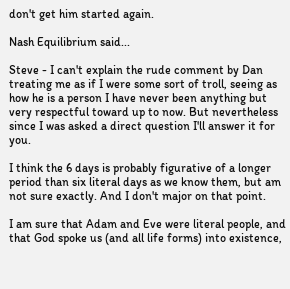don't get him started again.

Nash Equilibrium said...

Steve - I can't explain the rude comment by Dan treating me as if I were some sort of troll, seeing as how he is a person I have never been anything but very respectful toward up to now. But nevertheless since I was asked a direct question I'll answer it for you.

I think the 6 days is probably figurative of a longer period than six literal days as we know them, but am not sure exactly. And I don't major on that point.

I am sure that Adam and Eve were literal people, and that God spoke us (and all life forms) into existence,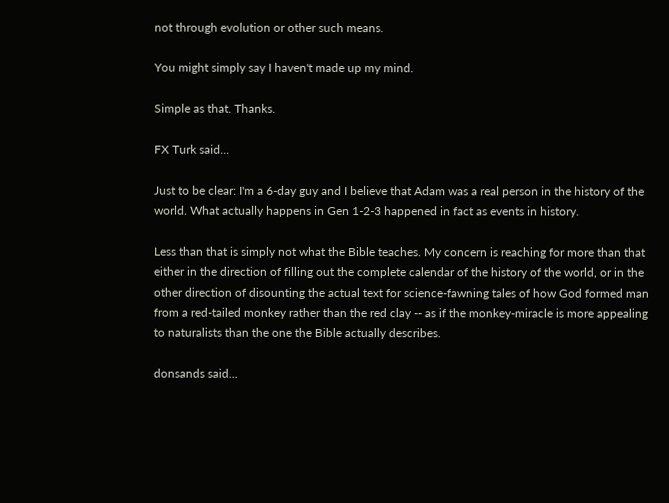not through evolution or other such means.

You might simply say I haven't made up my mind.

Simple as that. Thanks.

FX Turk said...

Just to be clear: I'm a 6-day guy and I believe that Adam was a real person in the history of the world. What actually happens in Gen 1-2-3 happened in fact as events in history.

Less than that is simply not what the Bible teaches. My concern is reaching for more than that either in the direction of filling out the complete calendar of the history of the world, or in the other direction of disounting the actual text for science-fawning tales of how God formed man from a red-tailed monkey rather than the red clay -- as if the monkey-miracle is more appealing to naturalists than the one the Bible actually describes.

donsands said...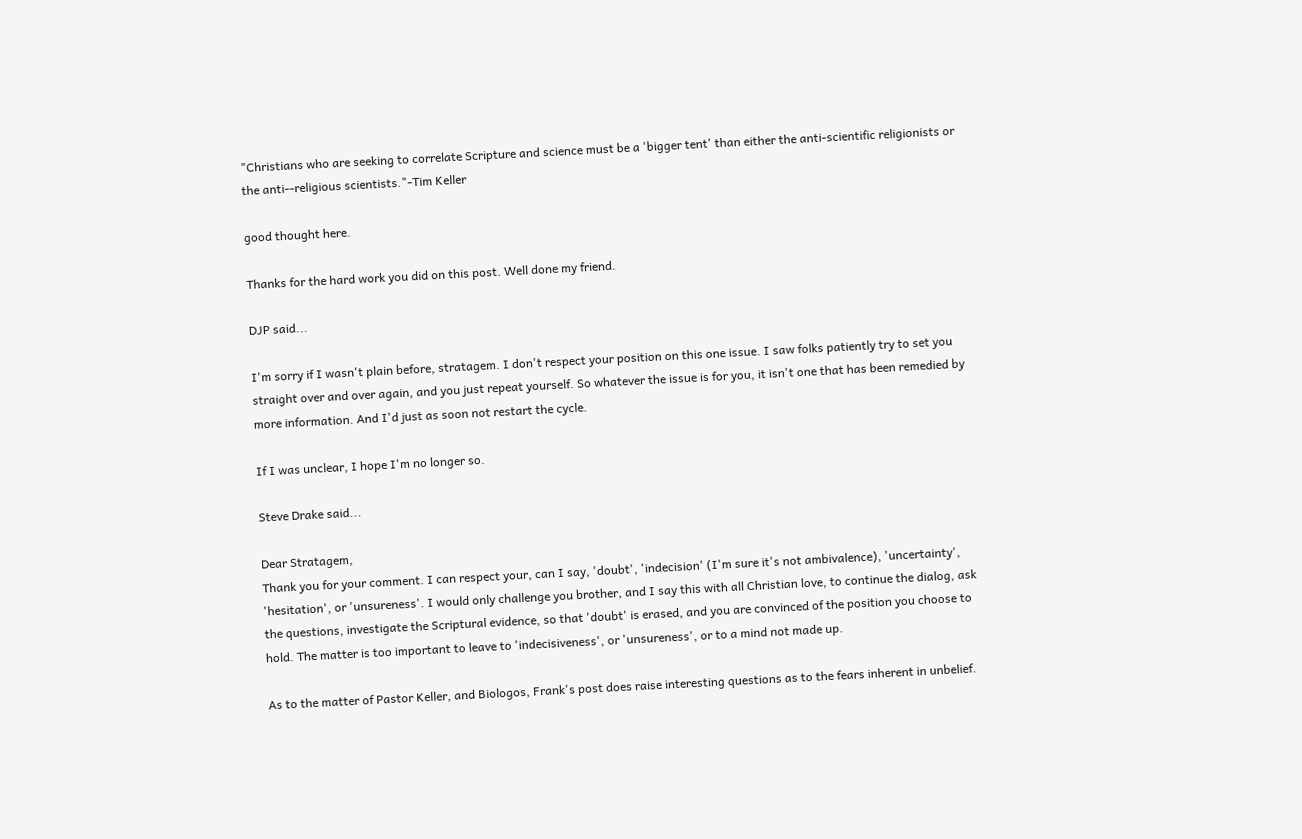"Christians who are seeking to correlate Scripture and science must be a 'bigger tent' than either the anti‐scientific religionists or the anti-‐religious scientists."-Tim Keller

good thought here.

Thanks for the hard work you did on this post. Well done my friend.

DJP said...

I'm sorry if I wasn't plain before, stratagem. I don't respect your position on this one issue. I saw folks patiently try to set you straight over and over again, and you just repeat yourself. So whatever the issue is for you, it isn't one that has been remedied by more information. And I'd just as soon not restart the cycle.

If I was unclear, I hope I'm no longer so.

Steve Drake said...

Dear Stratagem,
Thank you for your comment. I can respect your, can I say, 'doubt', 'indecision' (I'm sure it's not ambivalence), 'uncertainty', 'hesitation', or 'unsureness'. I would only challenge you brother, and I say this with all Christian love, to continue the dialog, ask the questions, investigate the Scriptural evidence, so that 'doubt' is erased, and you are convinced of the position you choose to hold. The matter is too important to leave to 'indecisiveness', or 'unsureness', or to a mind not made up.

As to the matter of Pastor Keller, and Biologos, Frank's post does raise interesting questions as to the fears inherent in unbelief.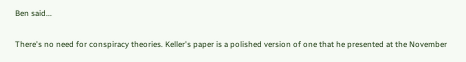Ben said...

There's no need for conspiracy theories. Keller's paper is a polished version of one that he presented at the November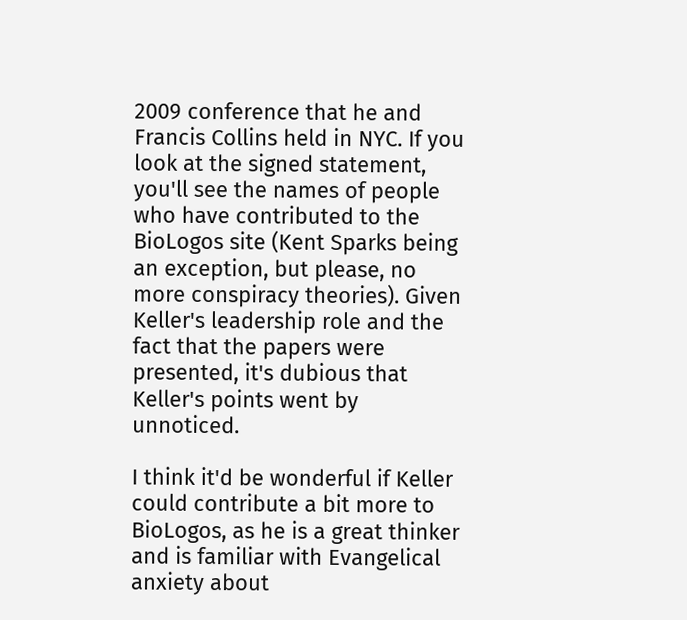2009 conference that he and Francis Collins held in NYC. If you look at the signed statement, you'll see the names of people who have contributed to the BioLogos site (Kent Sparks being an exception, but please, no more conspiracy theories). Given Keller's leadership role and the fact that the papers were presented, it's dubious that Keller's points went by unnoticed.

I think it'd be wonderful if Keller could contribute a bit more to BioLogos, as he is a great thinker and is familiar with Evangelical anxiety about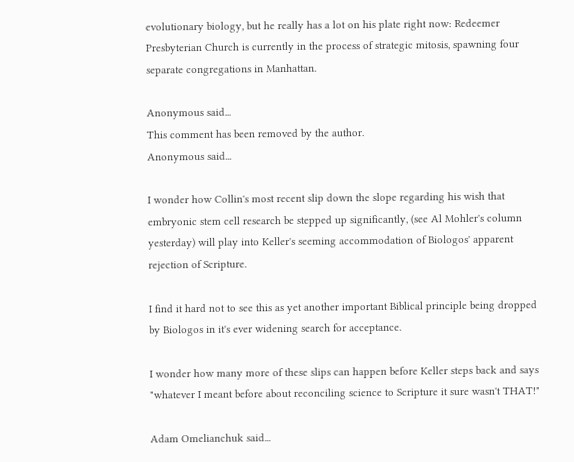evolutionary biology, but he really has a lot on his plate right now: Redeemer Presbyterian Church is currently in the process of strategic mitosis, spawning four separate congregations in Manhattan.

Anonymous said...
This comment has been removed by the author.
Anonymous said...

I wonder how Collin's most recent slip down the slope regarding his wish that embryonic stem cell research be stepped up significantly, (see Al Mohler's column yesterday) will play into Keller's seeming accommodation of Biologos' apparent rejection of Scripture.

I find it hard not to see this as yet another important Biblical principle being dropped by Biologos in it's ever widening search for acceptance.

I wonder how many more of these slips can happen before Keller steps back and says "whatever I meant before about reconciling science to Scripture it sure wasn't THAT!"

Adam Omelianchuk said...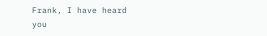Frank, I have heard you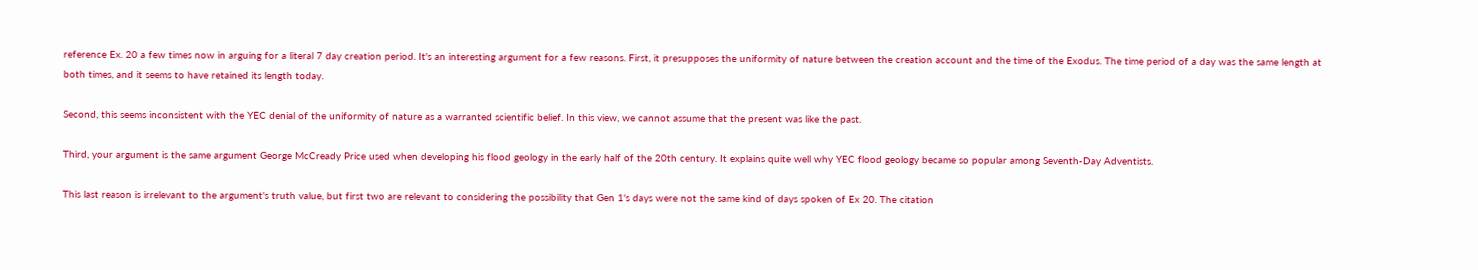reference Ex. 20 a few times now in arguing for a literal 7 day creation period. It's an interesting argument for a few reasons. First, it presupposes the uniformity of nature between the creation account and the time of the Exodus. The time period of a day was the same length at both times, and it seems to have retained its length today.

Second, this seems inconsistent with the YEC denial of the uniformity of nature as a warranted scientific belief. In this view, we cannot assume that the present was like the past.

Third, your argument is the same argument George McCready Price used when developing his flood geology in the early half of the 20th century. It explains quite well why YEC flood geology became so popular among Seventh-Day Adventists.

This last reason is irrelevant to the argument's truth value, but first two are relevant to considering the possibility that Gen 1's days were not the same kind of days spoken of Ex 20. The citation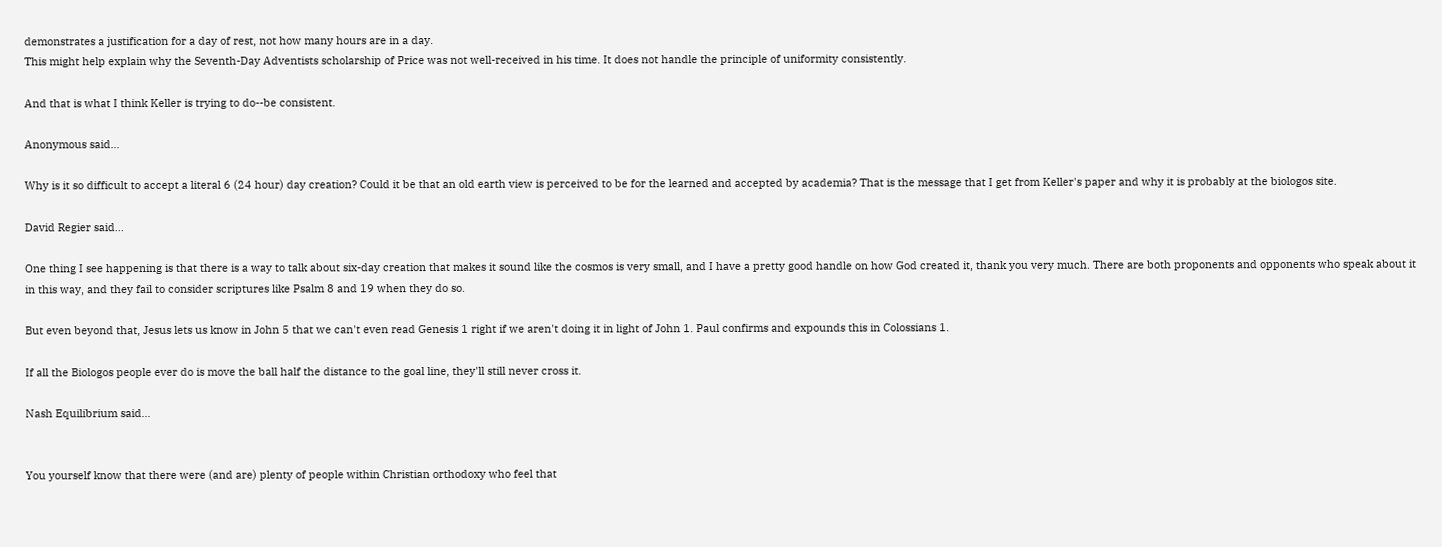demonstrates a justification for a day of rest, not how many hours are in a day.
This might help explain why the Seventh-Day Adventists scholarship of Price was not well-received in his time. It does not handle the principle of uniformity consistently.

And that is what I think Keller is trying to do--be consistent.

Anonymous said...

Why is it so difficult to accept a literal 6 (24 hour) day creation? Could it be that an old earth view is perceived to be for the learned and accepted by academia? That is the message that I get from Keller's paper and why it is probably at the biologos site.

David Regier said...

One thing I see happening is that there is a way to talk about six-day creation that makes it sound like the cosmos is very small, and I have a pretty good handle on how God created it, thank you very much. There are both proponents and opponents who speak about it in this way, and they fail to consider scriptures like Psalm 8 and 19 when they do so.

But even beyond that, Jesus lets us know in John 5 that we can't even read Genesis 1 right if we aren't doing it in light of John 1. Paul confirms and expounds this in Colossians 1.

If all the Biologos people ever do is move the ball half the distance to the goal line, they'll still never cross it.

Nash Equilibrium said...


You yourself know that there were (and are) plenty of people within Christian orthodoxy who feel that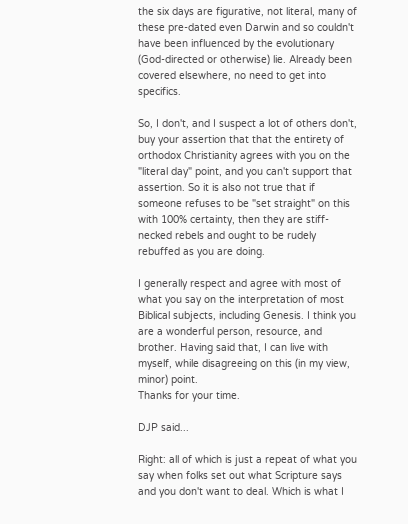the six days are figurative, not literal, many of these pre-dated even Darwin and so couldn't have been influenced by the evolutionary (God-directed or otherwise) lie. Already been covered elsewhere, no need to get into specifics.

So, I don't, and I suspect a lot of others don't, buy your assertion that that the entirety of orthodox Christianity agrees with you on the "literal day" point, and you can't support that assertion. So it is also not true that if someone refuses to be "set straight" on this with 100% certainty, then they are stiff-necked rebels and ought to be rudely rebuffed as you are doing.

I generally respect and agree with most of what you say on the interpretation of most Biblical subjects, including Genesis. I think you are a wonderful person, resource, and brother. Having said that, I can live with myself, while disagreeing on this (in my view, minor) point.
Thanks for your time.

DJP said...

Right: all of which is just a repeat of what you say when folks set out what Scripture says and you don't want to deal. Which is what I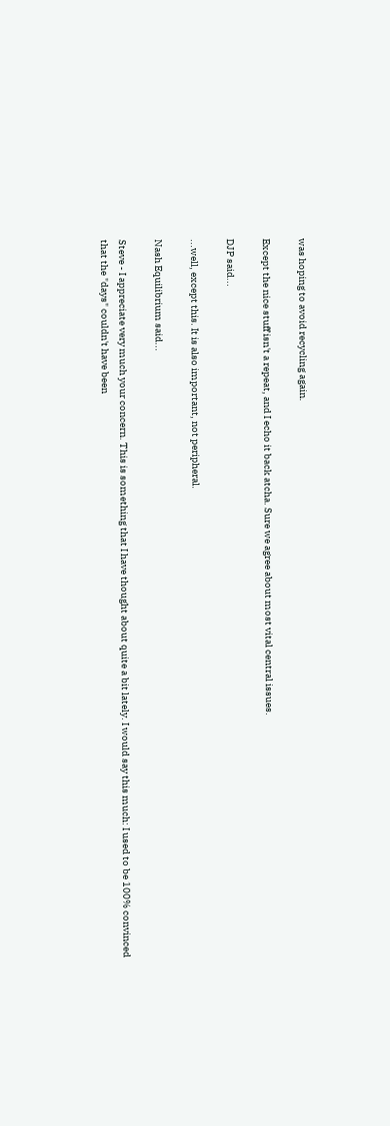was hoping to avoid recycling again.

Except the nice stuff isn't a repeat, and I echo it back atcha. Sure we agree about most vital central issues.

DJP said...

...well, except this. It is also important, not peripheral.

Nash Equilibrium said...

Steve - I appreciate very much your concern. This is something that I have thought about quite a bit lately. I would say this much: I used to be 100% convinced that the "days" couldn't have been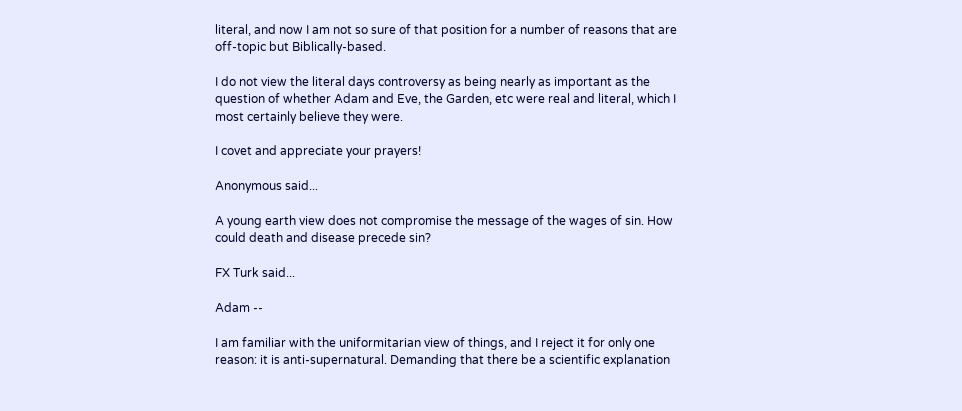literal, and now I am not so sure of that position for a number of reasons that are off-topic but Biblically-based.

I do not view the literal days controversy as being nearly as important as the question of whether Adam and Eve, the Garden, etc were real and literal, which I most certainly believe they were.

I covet and appreciate your prayers!

Anonymous said...

A young earth view does not compromise the message of the wages of sin. How could death and disease precede sin?

FX Turk said...

Adam --

I am familiar with the uniformitarian view of things, and I reject it for only one reason: it is anti-supernatural. Demanding that there be a scientific explanation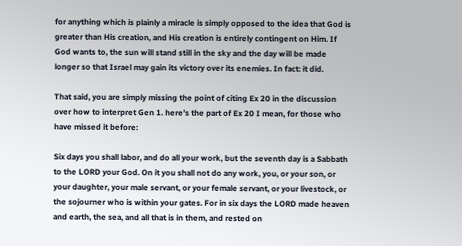for anything which is plainly a miracle is simply opposed to the idea that God is greater than His creation, and His creation is entirely contingent on Him. If God wants to, the sun will stand still in the sky and the day will be made longer so that Israel may gain its victory over its enemies. In fact: it did.

That said, you are simply missing the point of citing Ex 20 in the discussion over how to interpret Gen 1. here's the part of Ex 20 I mean, for those who have missed it before:

Six days you shall labor, and do all your work, but the seventh day is a Sabbath to the LORD your God. On it you shall not do any work, you, or your son, or your daughter, your male servant, or your female servant, or your livestock, or the sojourner who is within your gates. For in six days the LORD made heaven and earth, the sea, and all that is in them, and rested on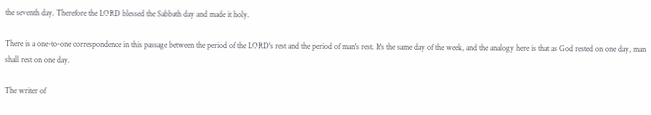the seventh day. Therefore the LORD blessed the Sabbath day and made it holy.

There is a one-to-one correspondence in this passage between the period of the LORD's rest and the period of man's rest. It's the same day of the week, and the analogy here is that as God rested on one day, man shall rest on one day.

The writer of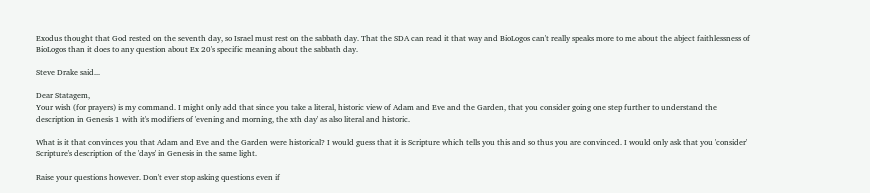Exodus thought that God rested on the seventh day, so Israel must rest on the sabbath day. That the SDA can read it that way and BioLogos can't really speaks more to me about the abject faithlessness of BioLogos than it does to any question about Ex 20's specific meaning about the sabbath day.

Steve Drake said...

Dear Statagem,
Your wish (for prayers) is my command. I might only add that since you take a literal, historic view of Adam and Eve and the Garden, that you consider going one step further to understand the description in Genesis 1 with it's modifiers of 'evening and morning, the xth day' as also literal and historic.

What is it that convinces you that Adam and Eve and the Garden were historical? I would guess that it is Scripture which tells you this and so thus you are convinced. I would only ask that you 'consider' Scripture's description of the 'days' in Genesis in the same light.

Raise your questions however. Don't ever stop asking questions even if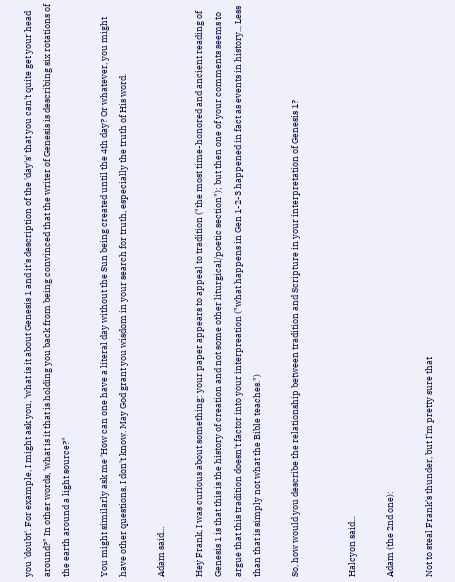you 'doubt'. For example, I might ask you, 'what is it about Genesis 1 and it's description of the 'day's' that you can't quite get your head around?" In other words, 'what is it that is holding you back from being convinced that the writer of Genesis is describing six rotations of the earth around a light source?"

You might similarly ask me 'How can one have a literal day without the Sun being created until the 4th day? Or whatever, you might have other questions, I don't know. May God grant you wisdom in your search for truth, especially the truth of His word.

Adam said...

Hey Frank, I was curious about something: your paper appears to appeal to tradition ("the most time-honored and ancient reading of Genesis 1 is that this is the history of creation and not some other liturgical/poetic section"); but then one of your comments seems to argue that this tradition doesn't factor into your interpreation ("what happens in Gen 1-2-3 happened in fact as events in history... Less than that is simply not what the Bible teaches.")

So, how would you describe the relationship between tradition and Scripture in your interpretation of Genesis 1?


Halcyon said...

Adam (the 2nd one):

Not to steal Frank's thunder, but I'm pretty sure that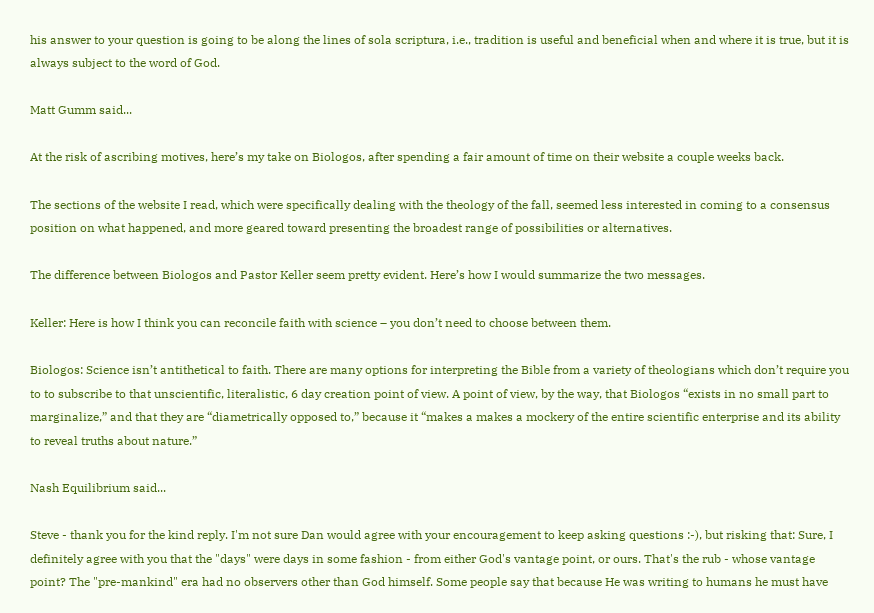his answer to your question is going to be along the lines of sola scriptura, i.e., tradition is useful and beneficial when and where it is true, but it is always subject to the word of God.

Matt Gumm said...

At the risk of ascribing motives, here’s my take on Biologos, after spending a fair amount of time on their website a couple weeks back.

The sections of the website I read, which were specifically dealing with the theology of the fall, seemed less interested in coming to a consensus position on what happened, and more geared toward presenting the broadest range of possibilities or alternatives.

The difference between Biologos and Pastor Keller seem pretty evident. Here’s how I would summarize the two messages.

Keller: Here is how I think you can reconcile faith with science – you don’t need to choose between them.

Biologos: Science isn’t antithetical to faith. There are many options for interpreting the Bible from a variety of theologians which don’t require you to to subscribe to that unscientific, literalistic, 6 day creation point of view. A point of view, by the way, that Biologos “exists in no small part to marginalize,” and that they are “diametrically opposed to,” because it “makes a makes a mockery of the entire scientific enterprise and its ability to reveal truths about nature.”

Nash Equilibrium said...

Steve - thank you for the kind reply. I'm not sure Dan would agree with your encouragement to keep asking questions :-), but risking that: Sure, I definitely agree with you that the "days" were days in some fashion - from either God's vantage point, or ours. That's the rub - whose vantage point? The "pre-mankind" era had no observers other than God himself. Some people say that because He was writing to humans he must have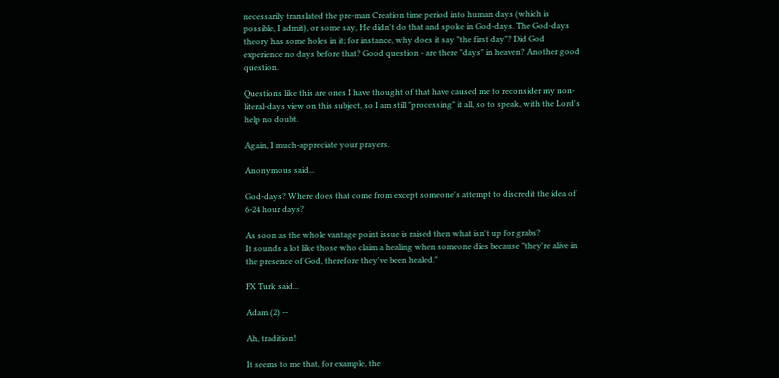necessarily translated the pre-man Creation time period into human days (which is possible, I admit), or some say, He didn't do that and spoke in God-days. The God-days theory has some holes in it; for instance, why does it say "the first day"? Did God experience no days before that? Good question - are there "days" in heaven? Another good question.

Questions like this are ones I have thought of that have caused me to reconsider my non-literal-days view on this subject, so I am still "processing" it all, so to speak, with the Lord's help no doubt.

Again, I much-appreciate your prayers.

Anonymous said...

God-days? Where does that come from except someone's attempt to discredit the idea of 6-24 hour days?

As soon as the whole vantage point issue is raised then what isn't up for grabs?
It sounds a lot like those who claim a healing when someone dies because "they're alive in the presence of God, therefore they've been healed."

FX Turk said...

Adam (2) --

Ah, tradition!

It seems to me that, for example, the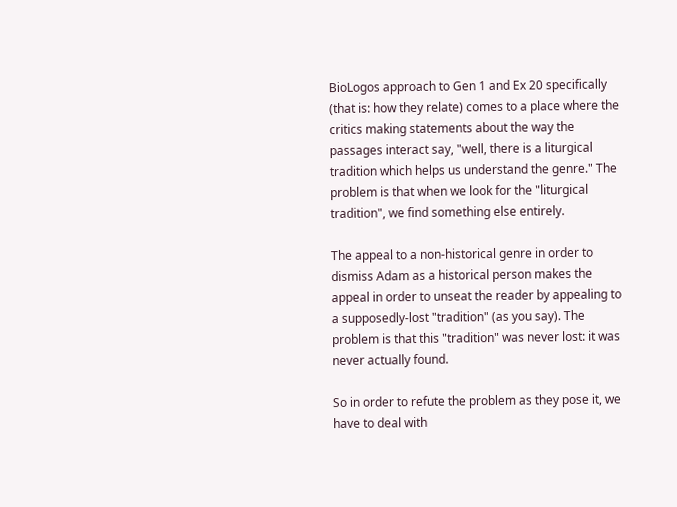BioLogos approach to Gen 1 and Ex 20 specifically (that is: how they relate) comes to a place where the critics making statements about the way the passages interact say, "well, there is a liturgical tradition which helps us understand the genre." The problem is that when we look for the "liturgical tradition", we find something else entirely.

The appeal to a non-historical genre in order to dismiss Adam as a historical person makes the appeal in order to unseat the reader by appealing to a supposedly-lost "tradition" (as you say). The problem is that this "tradition" was never lost: it was never actually found.

So in order to refute the problem as they pose it, we have to deal with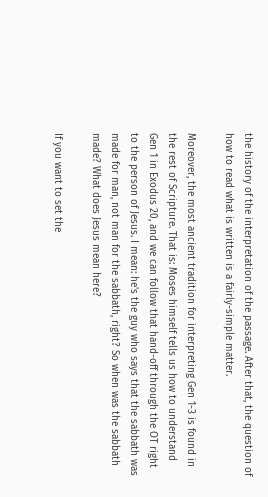the history of the interpretation of the passage. After that, the question of how to read what is written is a fairly-simple matter.

Moreover, the most ancient tradition for interpreting Gen 1-3 is found in the rest of Scripture. That is: Moses himself tells us how to understand Gen 1 in Exodus 20, and we can follow that hand-off through the OT right to the person of Jesus. I mean: he's the guy who says that the sabbath was made for man, not man for the sabbath, right? So when was the sabbath made? What does Jesus mean here?

If you want to set the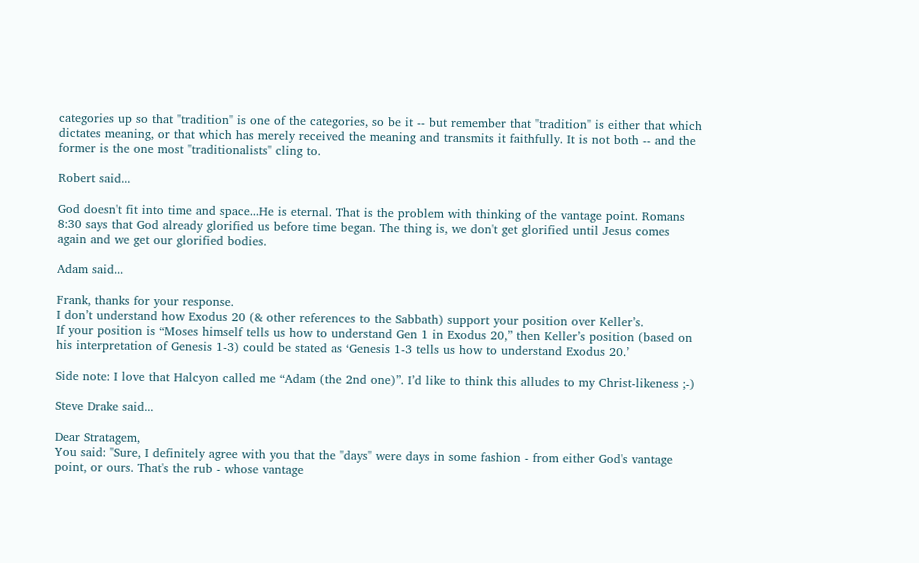categories up so that "tradition" is one of the categories, so be it -- but remember that "tradition" is either that which dictates meaning, or that which has merely received the meaning and transmits it faithfully. It is not both -- and the former is the one most "traditionalists" cling to.

Robert said...

God doesn't fit into time and space...He is eternal. That is the problem with thinking of the vantage point. Romans 8:30 says that God already glorified us before time began. The thing is, we don't get glorified until Jesus comes again and we get our glorified bodies.

Adam said...

Frank, thanks for your response.
I don’t understand how Exodus 20 (& other references to the Sabbath) support your position over Keller’s.
If your position is “Moses himself tells us how to understand Gen 1 in Exodus 20,” then Keller’s position (based on his interpretation of Genesis 1-3) could be stated as ‘Genesis 1-3 tells us how to understand Exodus 20.’

Side note: I love that Halcyon called me “Adam (the 2nd one)”. I’d like to think this alludes to my Christ-likeness ;-)

Steve Drake said...

Dear Stratagem,
You said: "Sure, I definitely agree with you that the "days" were days in some fashion - from either God's vantage point, or ours. That's the rub - whose vantage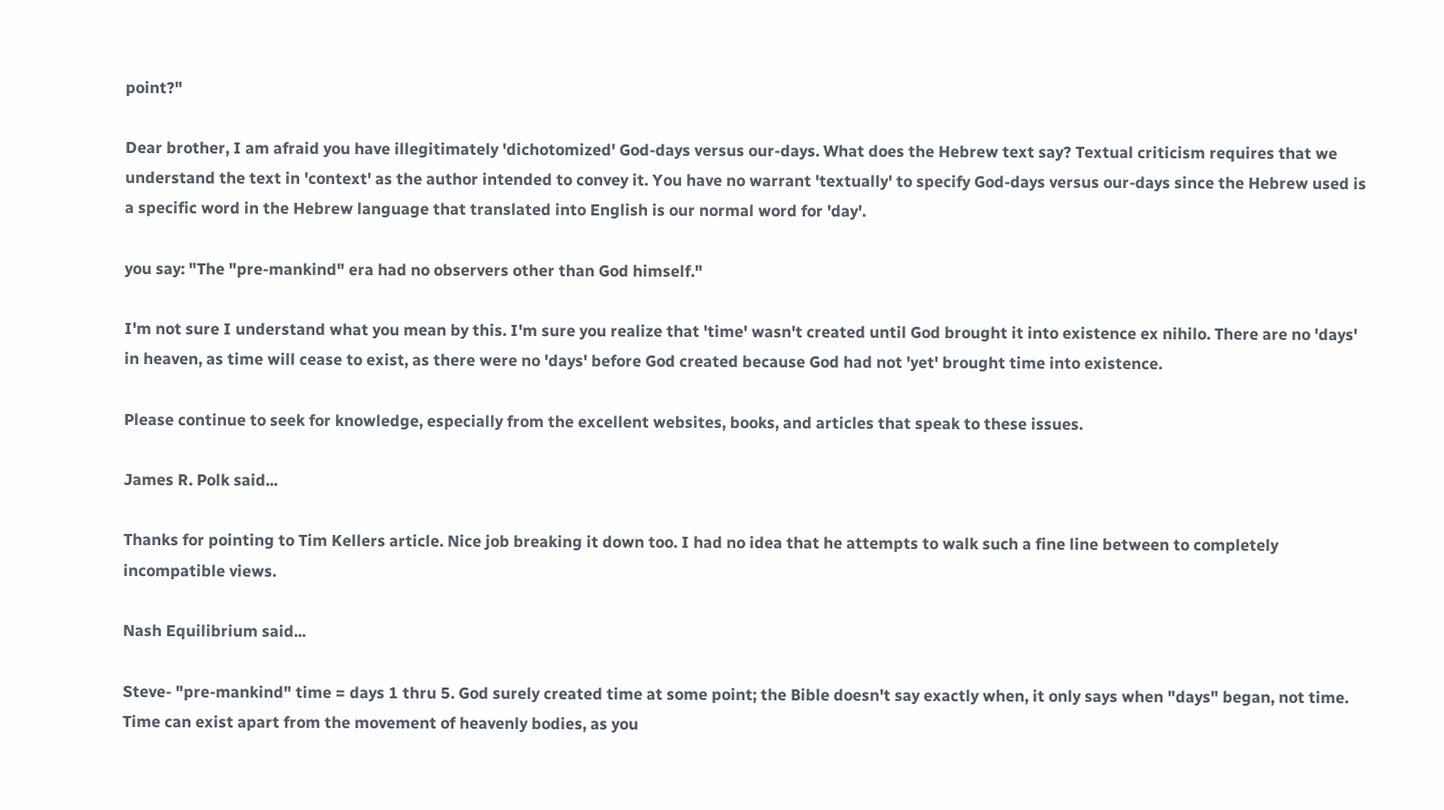point?"

Dear brother, I am afraid you have illegitimately 'dichotomized' God-days versus our-days. What does the Hebrew text say? Textual criticism requires that we understand the text in 'context' as the author intended to convey it. You have no warrant 'textually' to specify God-days versus our-days since the Hebrew used is a specific word in the Hebrew language that translated into English is our normal word for 'day'.

you say: "The "pre-mankind" era had no observers other than God himself."

I'm not sure I understand what you mean by this. I'm sure you realize that 'time' wasn't created until God brought it into existence ex nihilo. There are no 'days' in heaven, as time will cease to exist, as there were no 'days' before God created because God had not 'yet' brought time into existence.

Please continue to seek for knowledge, especially from the excellent websites, books, and articles that speak to these issues.

James R. Polk said...

Thanks for pointing to Tim Kellers article. Nice job breaking it down too. I had no idea that he attempts to walk such a fine line between to completely incompatible views.

Nash Equilibrium said...

Steve- "pre-mankind" time = days 1 thru 5. God surely created time at some point; the Bible doesn't say exactly when, it only says when "days" began, not time. Time can exist apart from the movement of heavenly bodies, as you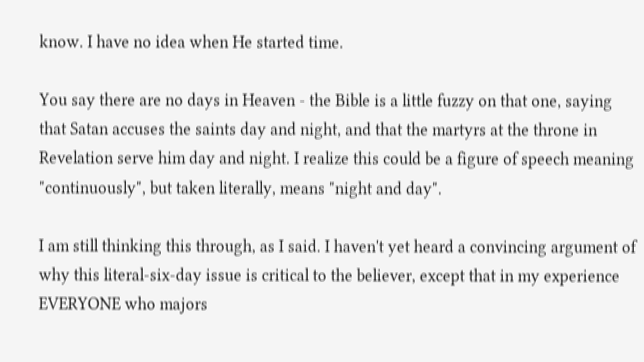know. I have no idea when He started time.

You say there are no days in Heaven - the Bible is a little fuzzy on that one, saying that Satan accuses the saints day and night, and that the martyrs at the throne in Revelation serve him day and night. I realize this could be a figure of speech meaning "continuously", but taken literally, means "night and day".

I am still thinking this through, as I said. I haven't yet heard a convincing argument of why this literal-six-day issue is critical to the believer, except that in my experience EVERYONE who majors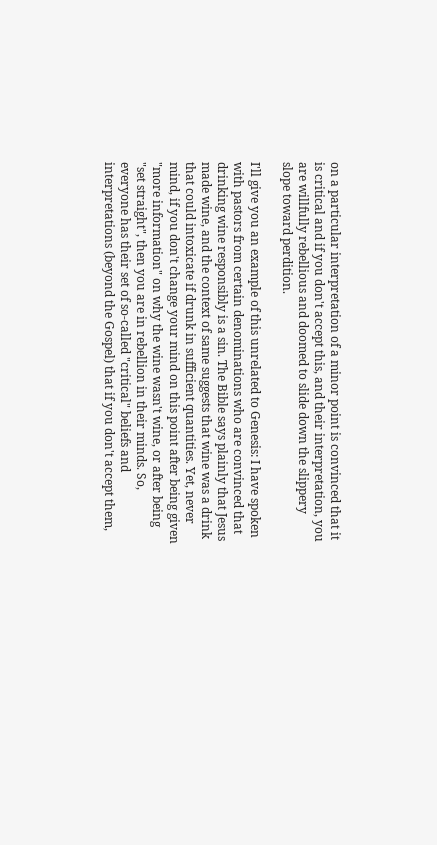on a particular interpretation of a minor point is convinced that it is critical and if you don't accept this, and their interpretation, you are willfully rebellious and doomed to slide down the slippery slope toward perdition.

I'll give you an example of this unrelated to Genesis: I have spoken with pastors from certain denominations who are convinced that drinking wine responsibly is a sin. The Bible says plainly that Jesus made wine, and the context of same suggests that wine was a drink that could intoxicate if drunk in sufficient quantities. Yet, never mind, if you don't change your mind on this point after being given "more information" on why the wine wasn't wine, or after being "set straight", then you are in rebellion in their minds. So, everyone has their set of so-called "critical" beliefs and interpretations (beyond the Gospel) that if you don't accept them,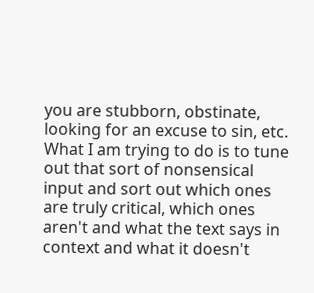you are stubborn, obstinate, looking for an excuse to sin, etc. What I am trying to do is to tune out that sort of nonsensical input and sort out which ones are truly critical, which ones aren't and what the text says in context and what it doesn't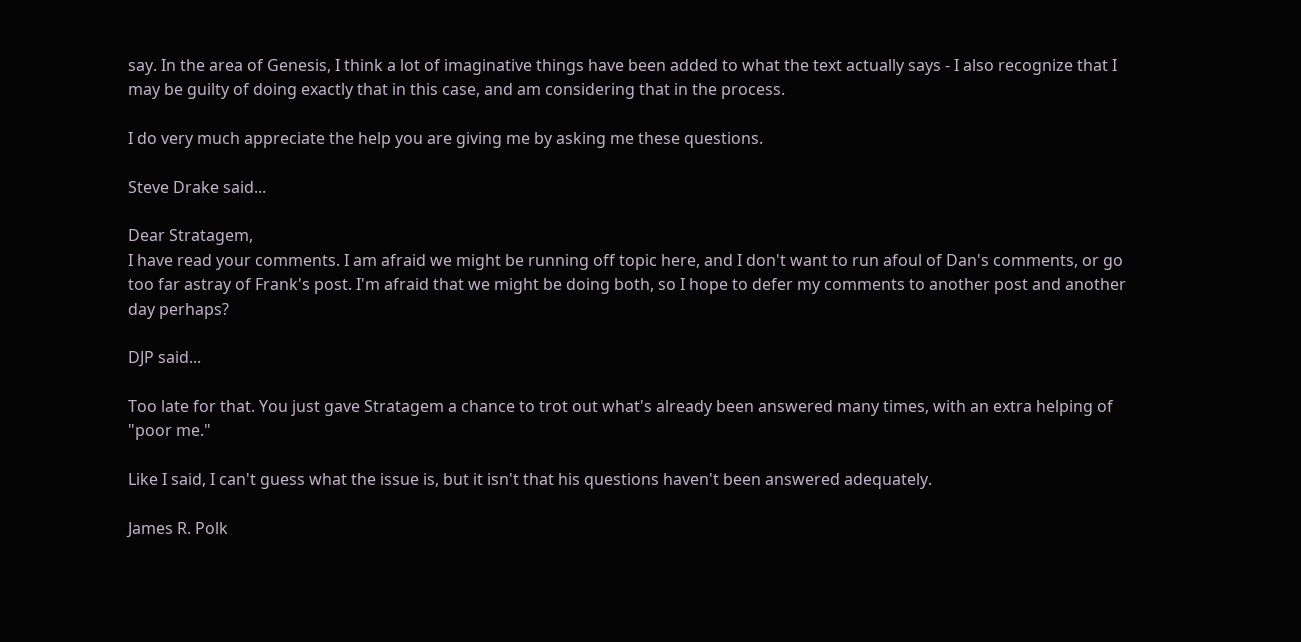say. In the area of Genesis, I think a lot of imaginative things have been added to what the text actually says - I also recognize that I may be guilty of doing exactly that in this case, and am considering that in the process.

I do very much appreciate the help you are giving me by asking me these questions.

Steve Drake said...

Dear Stratagem,
I have read your comments. I am afraid we might be running off topic here, and I don't want to run afoul of Dan's comments, or go too far astray of Frank's post. I'm afraid that we might be doing both, so I hope to defer my comments to another post and another day perhaps?

DJP said...

Too late for that. You just gave Stratagem a chance to trot out what's already been answered many times, with an extra helping of "poor me."

Like I said, I can't guess what the issue is, but it isn't that his questions haven't been answered adequately.

James R. Polk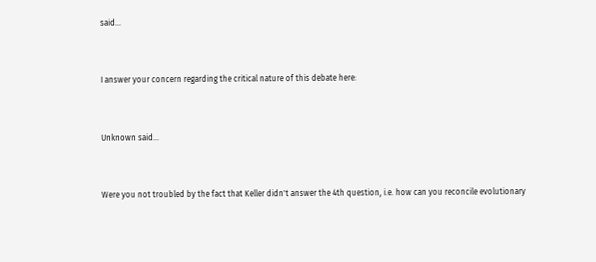said...


I answer your concern regarding the critical nature of this debate here:


Unknown said...


Were you not troubled by the fact that Keller didn't answer the 4th question, i.e. how can you reconcile evolutionary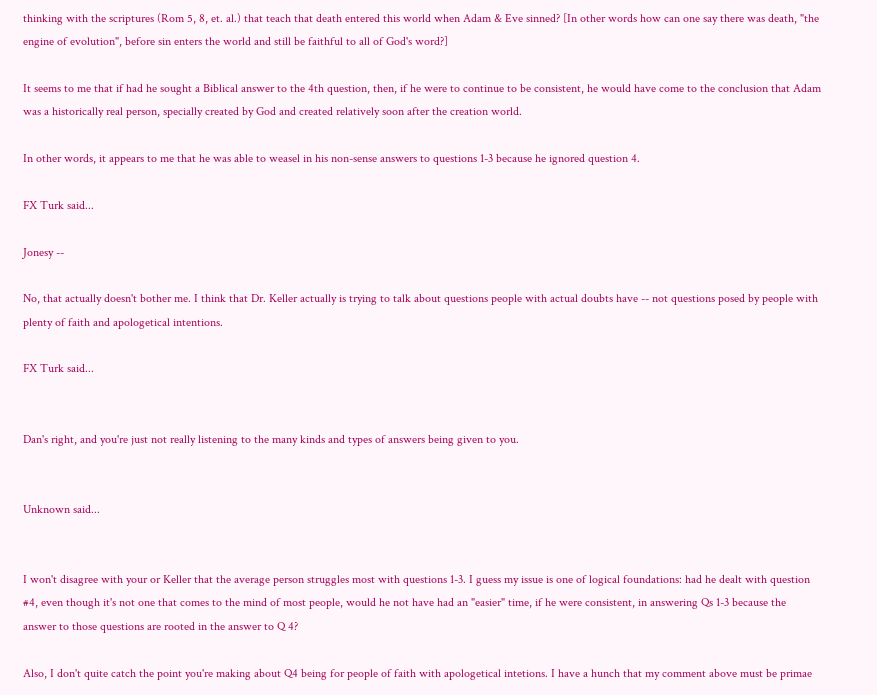thinking with the scriptures (Rom 5, 8, et. al.) that teach that death entered this world when Adam & Eve sinned? [In other words how can one say there was death, "the engine of evolution", before sin enters the world and still be faithful to all of God's word?]

It seems to me that if had he sought a Biblical answer to the 4th question, then, if he were to continue to be consistent, he would have come to the conclusion that Adam was a historically real person, specially created by God and created relatively soon after the creation world.

In other words, it appears to me that he was able to weasel in his non-sense answers to questions 1-3 because he ignored question 4.

FX Turk said...

Jonesy --

No, that actually doesn't bother me. I think that Dr. Keller actually is trying to talk about questions people with actual doubts have -- not questions posed by people with plenty of faith and apologetical intentions.

FX Turk said...


Dan's right, and you're just not really listening to the many kinds and types of answers being given to you.


Unknown said...


I won't disagree with your or Keller that the average person struggles most with questions 1-3. I guess my issue is one of logical foundations: had he dealt with question #4, even though it's not one that comes to the mind of most people, would he not have had an "easier" time, if he were consistent, in answering Qs 1-3 because the answer to those questions are rooted in the answer to Q 4?

Also, I don't quite catch the point you're making about Q4 being for people of faith with apologetical intetions. I have a hunch that my comment above must be primae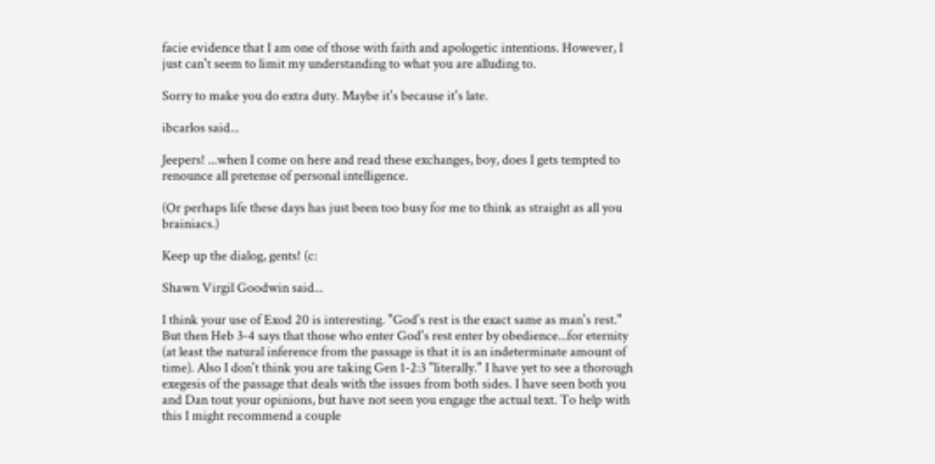facie evidence that I am one of those with faith and apologetic intentions. However, I just can't seem to limit my understanding to what you are alluding to.

Sorry to make you do extra duty. Maybe it's because it's late.

ibcarlos said...

Jeepers! ...when I come on here and read these exchanges, boy, does I gets tempted to renounce all pretense of personal intelligence.

(Or perhaps life these days has just been too busy for me to think as straight as all you brainiacs.)

Keep up the dialog, gents! (c:

Shawn Virgil Goodwin said...

I think your use of Exod 20 is interesting. "God's rest is the exact same as man's rest." But then Heb 3-4 says that those who enter God's rest enter by obedience...for eternity (at least the natural inference from the passage is that it is an indeterminate amount of time). Also I don't think you are taking Gen 1-2:3 "literally." I have yet to see a thorough exegesis of the passage that deals with the issues from both sides. I have seen both you and Dan tout your opinions, but have not seen you engage the actual text. To help with this I might recommend a couple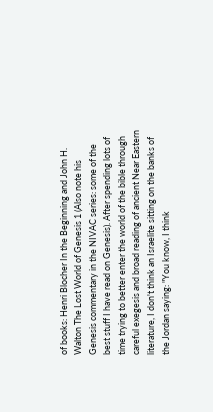of books: Henri Blocher In the Beginning and John H. Walton The Lost World of Genesis 1 (Also note his Genesis commentary in the NIVAC series: some of the best stuff I have read on Genesis). After spending lots of time trying to better enter the world of the bible through careful exegesis and broad reading of ancient Near Eastern literature, I don't think an Israelite sitting on the banks of the Jordan saying: "You know, I think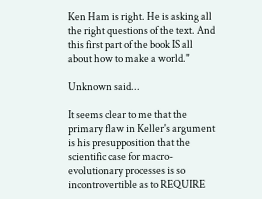Ken Ham is right. He is asking all the right questions of the text. And this first part of the book IS all about how to make a world."

Unknown said...

It seems clear to me that the primary flaw in Keller's argument is his presupposition that the scientific case for macro-evolutionary processes is so incontrovertible as to REQUIRE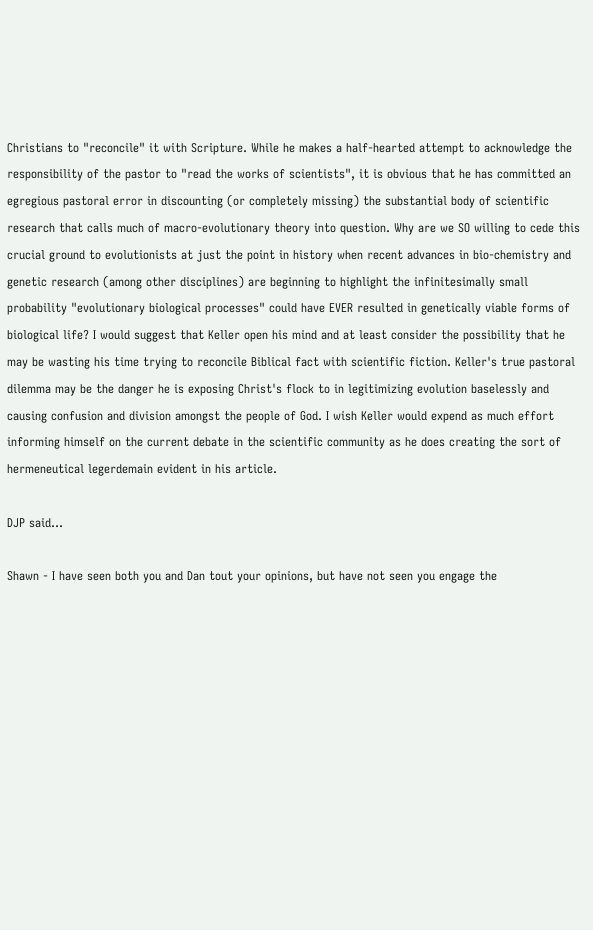Christians to "reconcile" it with Scripture. While he makes a half-hearted attempt to acknowledge the responsibility of the pastor to "read the works of scientists", it is obvious that he has committed an egregious pastoral error in discounting (or completely missing) the substantial body of scientific research that calls much of macro-evolutionary theory into question. Why are we SO willing to cede this crucial ground to evolutionists at just the point in history when recent advances in bio-chemistry and genetic research (among other disciplines) are beginning to highlight the infinitesimally small probability "evolutionary biological processes" could have EVER resulted in genetically viable forms of biological life? I would suggest that Keller open his mind and at least consider the possibility that he may be wasting his time trying to reconcile Biblical fact with scientific fiction. Keller's true pastoral dilemma may be the danger he is exposing Christ's flock to in legitimizing evolution baselessly and causing confusion and division amongst the people of God. I wish Keller would expend as much effort informing himself on the current debate in the scientific community as he does creating the sort of hermeneutical legerdemain evident in his article.

DJP said...

Shawn - I have seen both you and Dan tout your opinions, but have not seen you engage the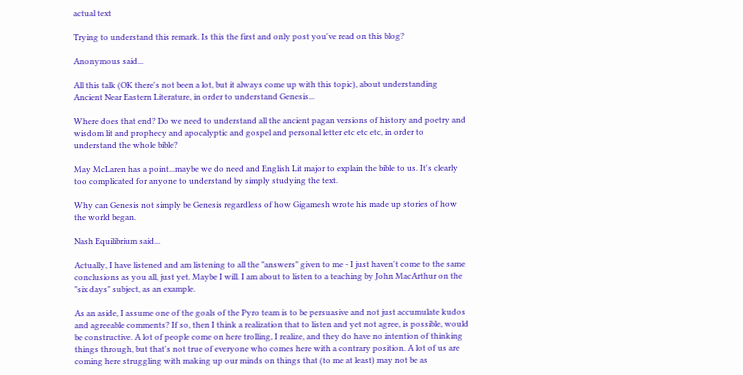actual text

Trying to understand this remark. Is this the first and only post you've read on this blog?

Anonymous said...

All this talk (OK there's not been a lot, but it always come up with this topic), about understanding Ancient Near Eastern Literature, in order to understand Genesis...

Where does that end? Do we need to understand all the ancient pagan versions of history and poetry and wisdom lit and prophecy and apocalyptic and gospel and personal letter etc etc etc, in order to understand the whole bible?

May McLaren has a point...maybe we do need and English Lit major to explain the bible to us. It's clearly too complicated for anyone to understand by simply studying the text.

Why can Genesis not simply be Genesis regardless of how Gigamesh wrote his made up stories of how the world began.

Nash Equilibrium said...

Actually, I have listened and am listening to all the "answers" given to me - I just haven't come to the same conclusions as you all, just yet. Maybe I will. I am about to listen to a teaching by John MacArthur on the "six days" subject, as an example.

As an aside, I assume one of the goals of the Pyro team is to be persuasive and not just accumulate kudos and agreeable comments? If so, then I think a realization that to listen and yet not agree, is possible, would be constructive. A lot of people come on here trolling, I realize, and they do have no intention of thinking things through, but that's not true of everyone who comes here with a contrary position. A lot of us are coming here struggling with making up our minds on things that (to me at least) may not be as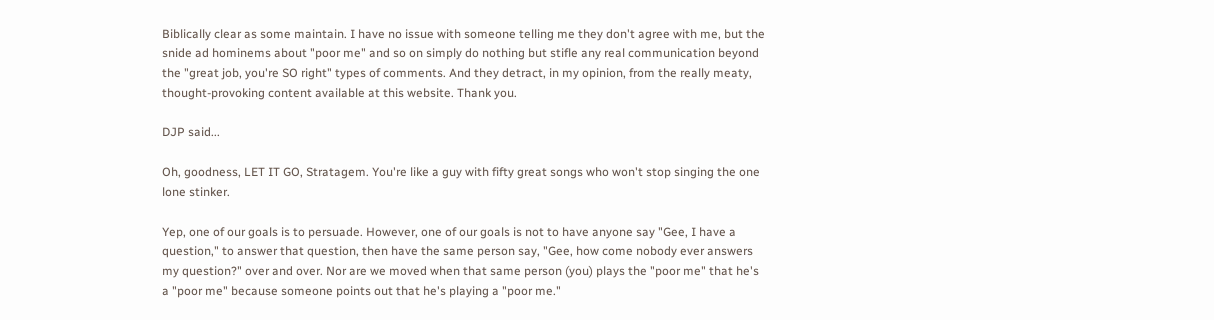Biblically clear as some maintain. I have no issue with someone telling me they don't agree with me, but the snide ad hominems about "poor me" and so on simply do nothing but stifle any real communication beyond the "great job, you're SO right" types of comments. And they detract, in my opinion, from the really meaty, thought-provoking content available at this website. Thank you.

DJP said...

Oh, goodness, LET IT GO, Stratagem. You're like a guy with fifty great songs who won't stop singing the one lone stinker.

Yep, one of our goals is to persuade. However, one of our goals is not to have anyone say "Gee, I have a question," to answer that question, then have the same person say, "Gee, how come nobody ever answers my question?" over and over. Nor are we moved when that same person (you) plays the "poor me" that he's a "poor me" because someone points out that he's playing a "poor me."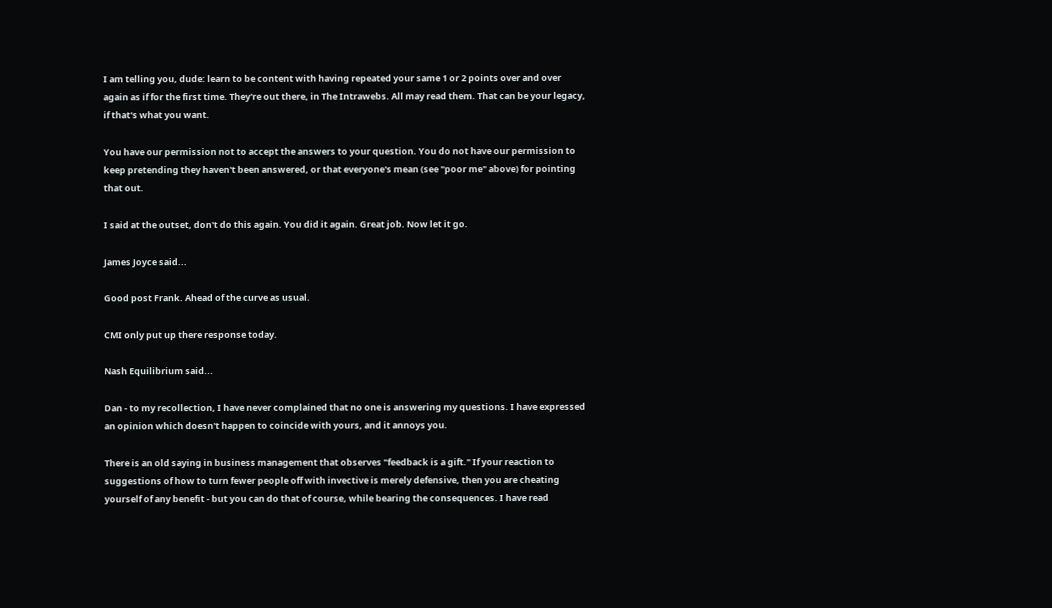I am telling you, dude: learn to be content with having repeated your same 1 or 2 points over and over again as if for the first time. They're out there, in The Intrawebs. All may read them. That can be your legacy, if that's what you want.

You have our permission not to accept the answers to your question. You do not have our permission to keep pretending they haven't been answered, or that everyone's mean (see "poor me" above) for pointing that out.

I said at the outset, don't do this again. You did it again. Great job. Now let it go.

James Joyce said...

Good post Frank. Ahead of the curve as usual.

CMI only put up there response today.

Nash Equilibrium said...

Dan - to my recollection, I have never complained that no one is answering my questions. I have expressed an opinion which doesn't happen to coincide with yours, and it annoys you.

There is an old saying in business management that observes "feedback is a gift." If your reaction to suggestions of how to turn fewer people off with invective is merely defensive, then you are cheating yourself of any benefit - but you can do that of course, while bearing the consequences. I have read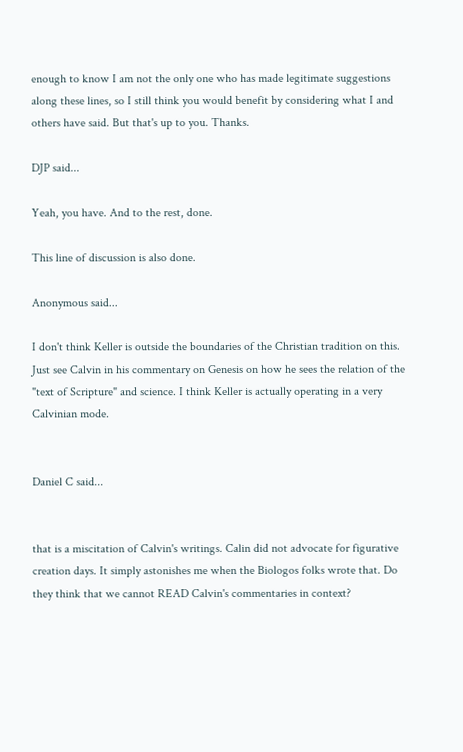enough to know I am not the only one who has made legitimate suggestions along these lines, so I still think you would benefit by considering what I and others have said. But that's up to you. Thanks.

DJP said...

Yeah, you have. And to the rest, done.

This line of discussion is also done.

Anonymous said...

I don't think Keller is outside the boundaries of the Christian tradition on this. Just see Calvin in his commentary on Genesis on how he sees the relation of the "text of Scripture" and science. I think Keller is actually operating in a very Calvinian mode.


Daniel C said...


that is a miscitation of Calvin's writings. Calin did not advocate for figurative creation days. It simply astonishes me when the Biologos folks wrote that. Do they think that we cannot READ Calvin's commentaries in context?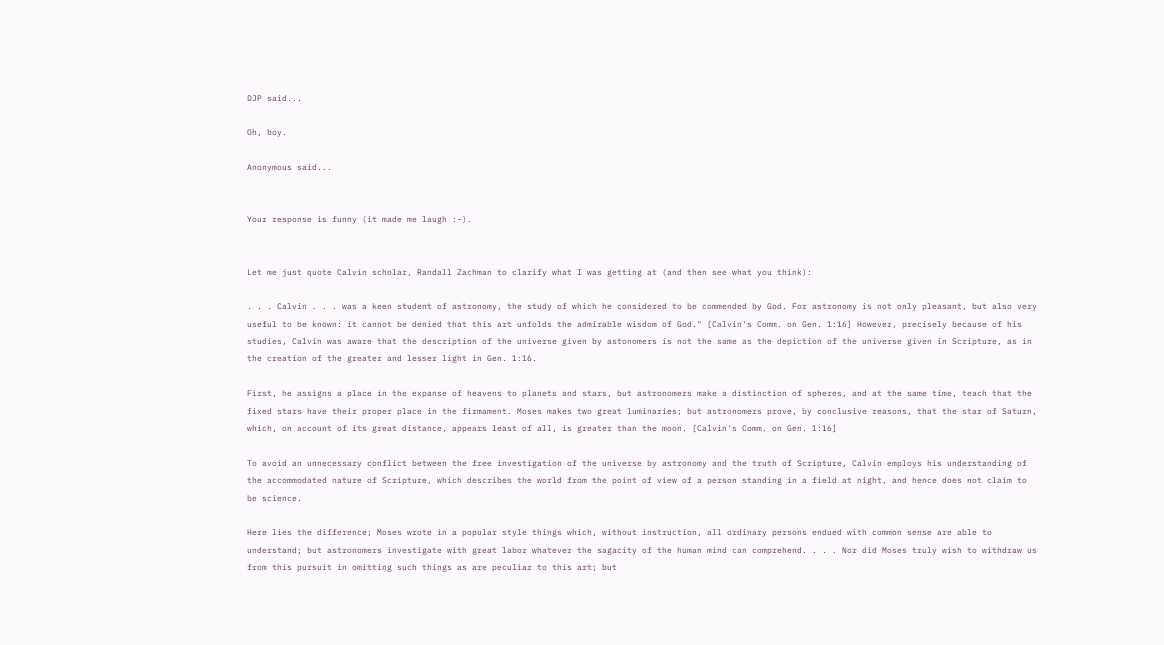DJP said...

Oh, boy.

Anonymous said...


Your response is funny (it made me laugh :-).


Let me just quote Calvin scholar, Randall Zachman to clarify what I was getting at (and then see what you think):

. . . Calvin . . . was a keen student of astronomy, the study of which he considered to be commended by God. For astronomy is not only pleasant, but also very useful to be known: it cannot be denied that this art unfolds the admirable wisdom of God." [Calvin's Comm. on Gen. 1:16] However, precisely because of his studies, Calvin was aware that the description of the universe given by astonomers is not the same as the depiction of the universe given in Scripture, as in the creation of the greater and lesser light in Gen. 1:16.

First, he assigns a place in the expanse of heavens to planets and stars, but astronomers make a distinction of spheres, and at the same time, teach that the fixed stars have their proper place in the firmament. Moses makes two great luminaries; but astronomers prove, by conclusive reasons, that the star of Saturn, which, on account of its great distance, appears least of all, is greater than the moon. [Calvin's Comm. on Gen. 1:16]

To avoid an unnecessary conflict between the free investigation of the universe by astronomy and the truth of Scripture, Calvin employs his understanding of the accommodated nature of Scripture, which describes the world from the point of view of a person standing in a field at night, and hence does not claim to be science.

Here lies the difference; Moses wrote in a popular style things which, without instruction, all ordinary persons endued with common sense are able to understand; but astronomers investigate with great labor whatever the sagacity of the human mind can comprehend. . . . Nor did Moses truly wish to withdraw us from this pursuit in omitting such things as are peculiar to this art; but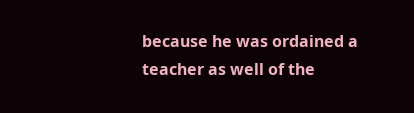because he was ordained a teacher as well of the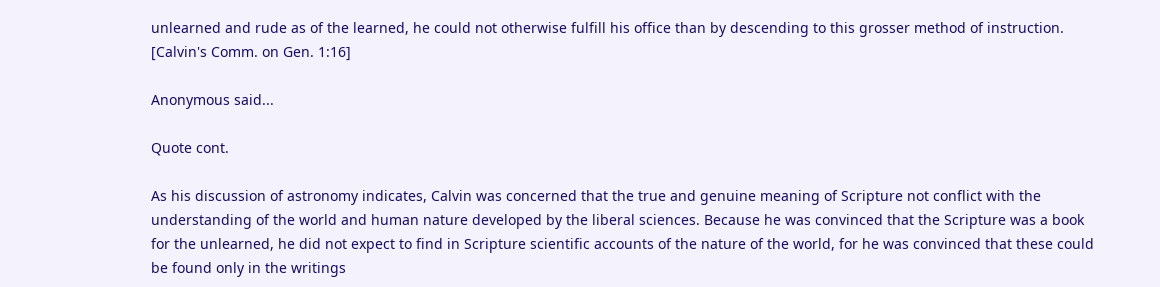unlearned and rude as of the learned, he could not otherwise fulfill his office than by descending to this grosser method of instruction. [Calvin's Comm. on Gen. 1:16]

Anonymous said...

Quote cont.

As his discussion of astronomy indicates, Calvin was concerned that the true and genuine meaning of Scripture not conflict with the understanding of the world and human nature developed by the liberal sciences. Because he was convinced that the Scripture was a book for the unlearned, he did not expect to find in Scripture scientific accounts of the nature of the world, for he was convinced that these could be found only in the writings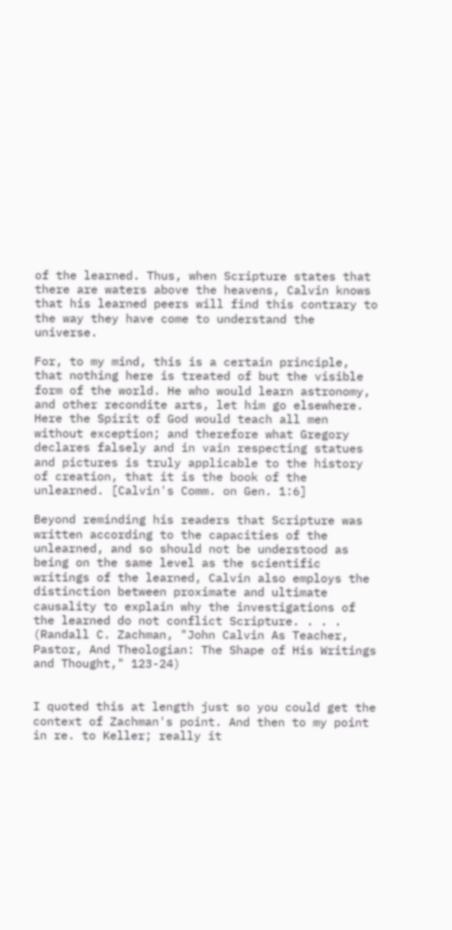of the learned. Thus, when Scripture states that there are waters above the heavens, Calvin knows that his learned peers will find this contrary to the way they have come to understand the universe.

For, to my mind, this is a certain principle, that nothing here is treated of but the visible form of the world. He who would learn astronomy, and other recondite arts, let him go elsewhere. Here the Spirit of God would teach all men without exception; and therefore what Gregory declares falsely and in vain respecting statues and pictures is truly applicable to the history of creation, that it is the book of the unlearned. [Calvin's Comm. on Gen. 1:6]

Beyond reminding his readers that Scripture was written according to the capacities of the unlearned, and so should not be understood as being on the same level as the scientific writings of the learned, Calvin also employs the distinction between proximate and ultimate causality to explain why the investigations of the learned do not conflict Scripture. . . . (Randall C. Zachman, "John Calvin As Teacher, Pastor, And Theologian: The Shape of His Writings and Thought," 123-24)


I quoted this at length just so you could get the context of Zachman's point. And then to my point in re. to Keller; really it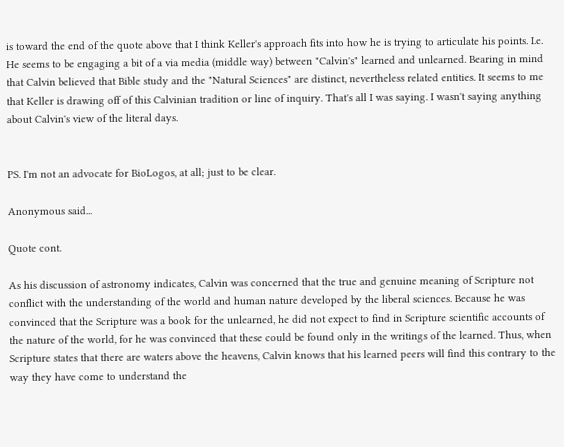is toward the end of the quote above that I think Keller's approach fits into how he is trying to articulate his points. I.e. He seems to be engaging a bit of a via media (middle way) between "Calvin's" learned and unlearned. Bearing in mind that Calvin believed that Bible study and the "Natural Sciences" are distinct, nevertheless related entities. It seems to me that Keller is drawing off of this Calvinian tradition or line of inquiry. That's all I was saying. I wasn't saying anything about Calvin's view of the literal days.


PS. I'm not an advocate for BioLogos, at all; just to be clear.

Anonymous said...

Quote cont.

As his discussion of astronomy indicates, Calvin was concerned that the true and genuine meaning of Scripture not conflict with the understanding of the world and human nature developed by the liberal sciences. Because he was convinced that the Scripture was a book for the unlearned, he did not expect to find in Scripture scientific accounts of the nature of the world, for he was convinced that these could be found only in the writings of the learned. Thus, when Scripture states that there are waters above the heavens, Calvin knows that his learned peers will find this contrary to the way they have come to understand the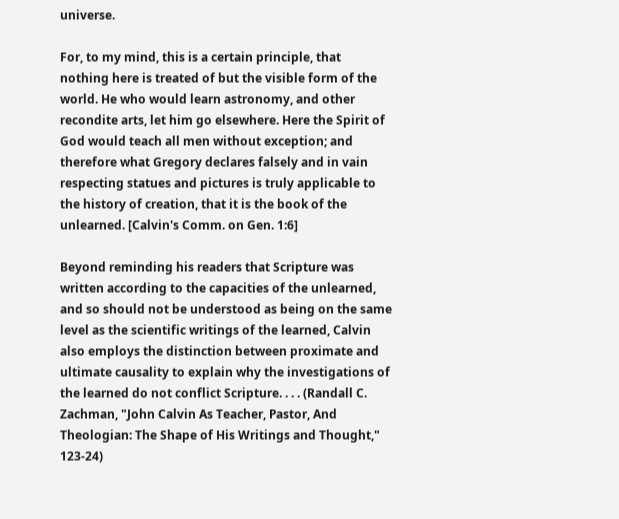universe.

For, to my mind, this is a certain principle, that nothing here is treated of but the visible form of the world. He who would learn astronomy, and other recondite arts, let him go elsewhere. Here the Spirit of God would teach all men without exception; and therefore what Gregory declares falsely and in vain respecting statues and pictures is truly applicable to the history of creation, that it is the book of the unlearned. [Calvin's Comm. on Gen. 1:6]

Beyond reminding his readers that Scripture was written according to the capacities of the unlearned, and so should not be understood as being on the same level as the scientific writings of the learned, Calvin also employs the distinction between proximate and ultimate causality to explain why the investigations of the learned do not conflict Scripture. . . . (Randall C. Zachman, "John Calvin As Teacher, Pastor, And Theologian: The Shape of His Writings and Thought," 123-24)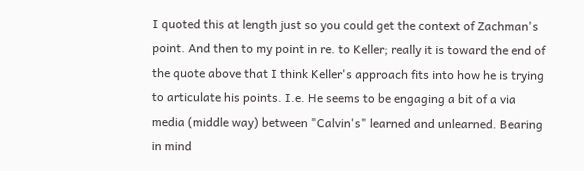I quoted this at length just so you could get the context of Zachman's point. And then to my point in re. to Keller; really it is toward the end of the quote above that I think Keller's approach fits into how he is trying to articulate his points. I.e. He seems to be engaging a bit of a via media (middle way) between "Calvin's" learned and unlearned. Bearing in mind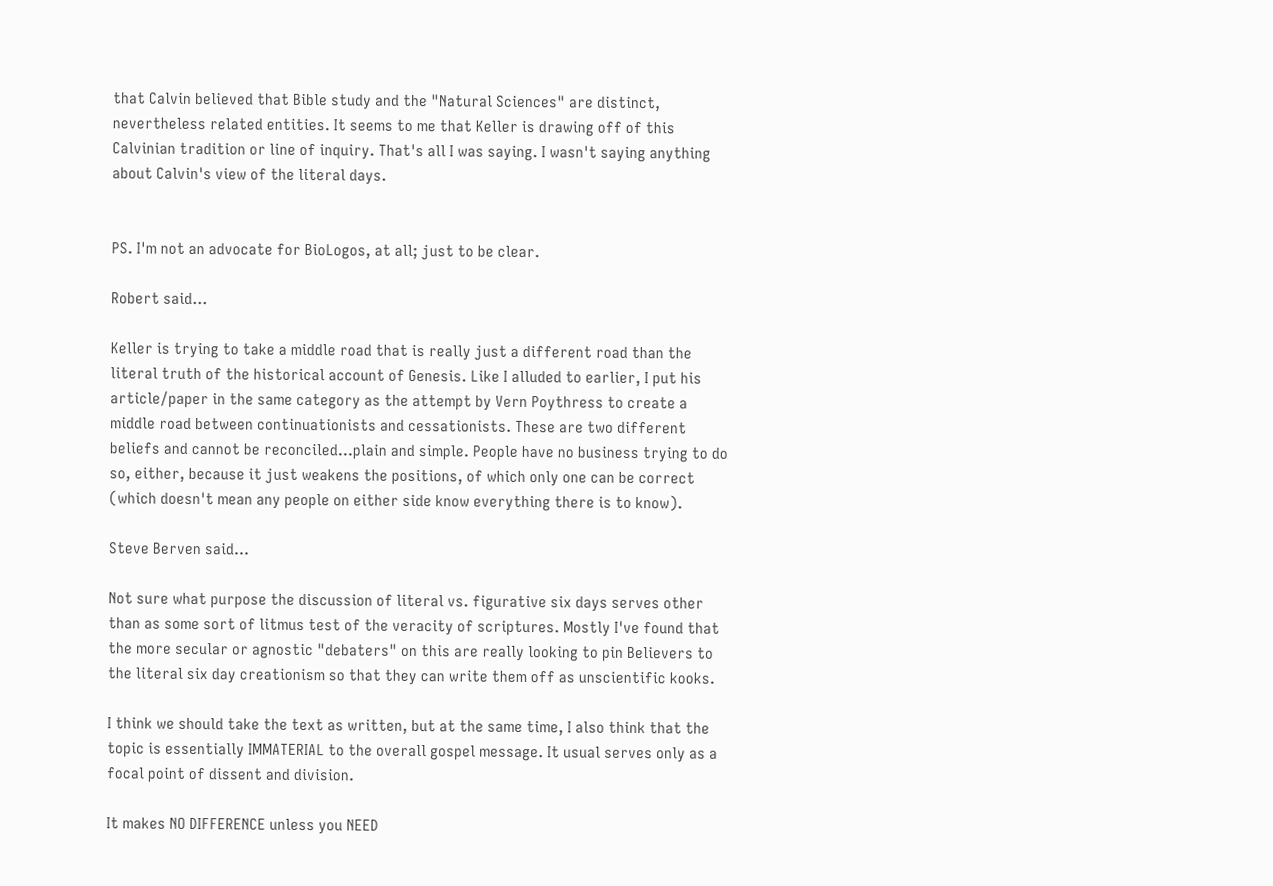that Calvin believed that Bible study and the "Natural Sciences" are distinct, nevertheless related entities. It seems to me that Keller is drawing off of this Calvinian tradition or line of inquiry. That's all I was saying. I wasn't saying anything about Calvin's view of the literal days.


PS. I'm not an advocate for BioLogos, at all; just to be clear.

Robert said...

Keller is trying to take a middle road that is really just a different road than the literal truth of the historical account of Genesis. Like I alluded to earlier, I put his article/paper in the same category as the attempt by Vern Poythress to create a middle road between continuationists and cessationists. These are two different beliefs and cannot be reconciled...plain and simple. People have no business trying to do so, either, because it just weakens the positions, of which only one can be correct (which doesn't mean any people on either side know everything there is to know).

Steve Berven said...

Not sure what purpose the discussion of literal vs. figurative six days serves other than as some sort of litmus test of the veracity of scriptures. Mostly I've found that the more secular or agnostic "debaters" on this are really looking to pin Believers to the literal six day creationism so that they can write them off as unscientific kooks.

I think we should take the text as written, but at the same time, I also think that the topic is essentially IMMATERIAL to the overall gospel message. It usual serves only as a focal point of dissent and division.

It makes NO DIFFERENCE unless you NEED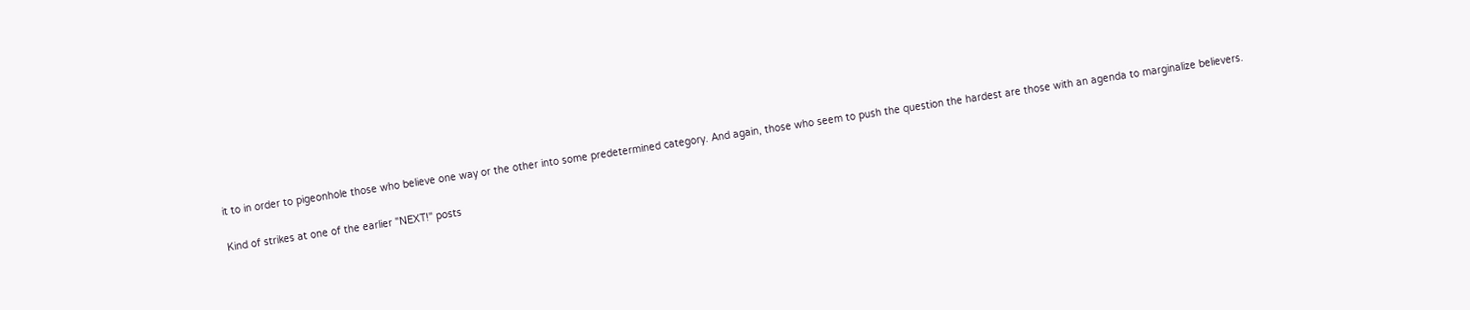it to in order to pigeonhole those who believe one way or the other into some predetermined category. And again, those who seem to push the question the hardest are those with an agenda to marginalize believers.

Kind of strikes at one of the earlier "NEXT!" posts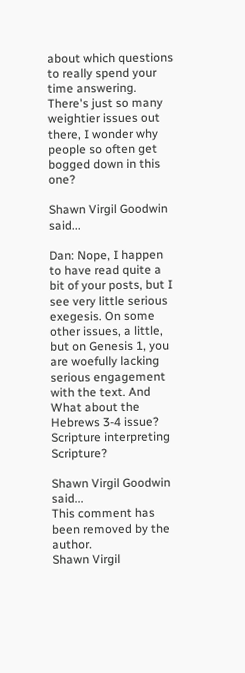about which questions to really spend your time answering. There's just so many weightier issues out there, I wonder why people so often get bogged down in this one?

Shawn Virgil Goodwin said...

Dan: Nope, I happen to have read quite a bit of your posts, but I see very little serious exegesis. On some other issues, a little, but on Genesis 1, you are woefully lacking serious engagement with the text. And What about the Hebrews 3-4 issue? Scripture interpreting Scripture?

Shawn Virgil Goodwin said...
This comment has been removed by the author.
Shawn Virgil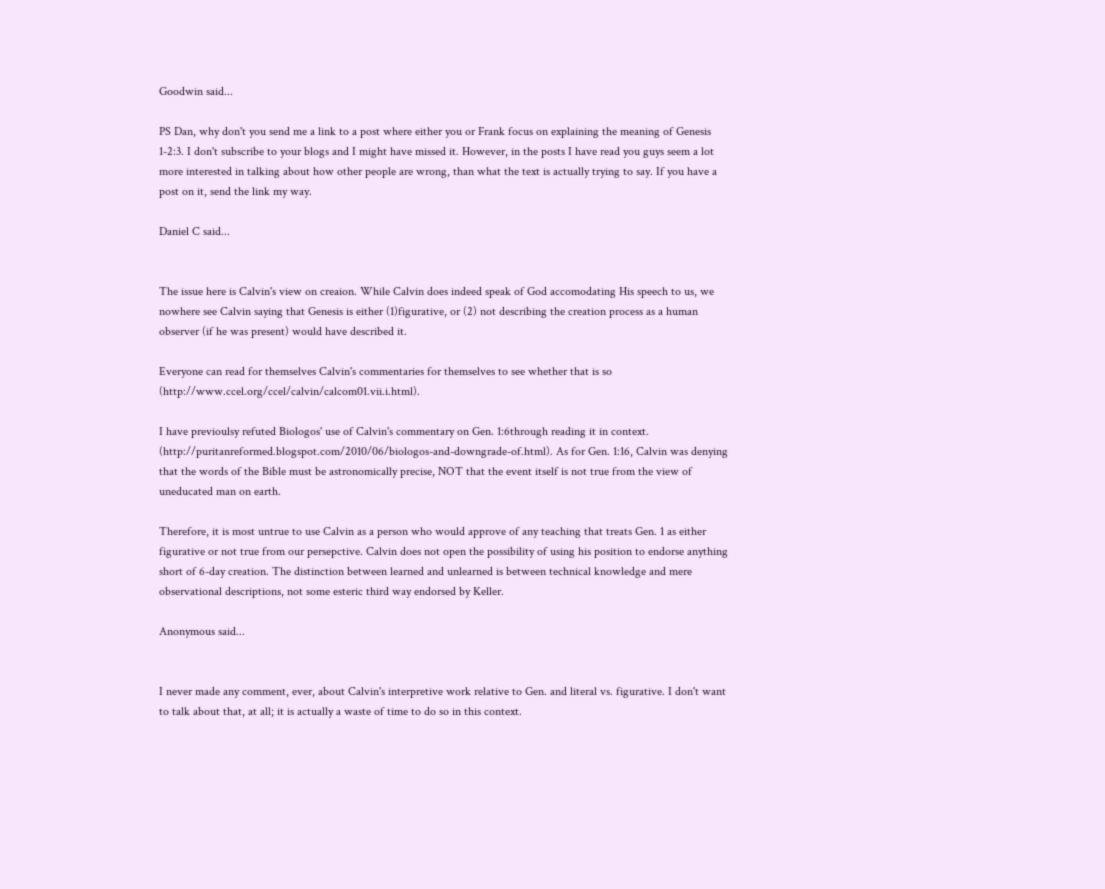Goodwin said...

PS Dan, why don't you send me a link to a post where either you or Frank focus on explaining the meaning of Genesis 1-2:3. I don't subscribe to your blogs and I might have missed it. However, in the posts I have read you guys seem a lot more interested in talking about how other people are wrong, than what the text is actually trying to say. If you have a post on it, send the link my way.

Daniel C said...


The issue here is Calvin's view on creaion. While Calvin does indeed speak of God accomodating His speech to us, we nowhere see Calvin saying that Genesis is either (1)figurative, or (2) not describing the creation process as a human observer (if he was present) would have described it.

Everyone can read for themselves Calvin's commentaries for themselves to see whether that is so (http://www.ccel.org/ccel/calvin/calcom01.vii.i.html).

I have previoulsy refuted Biologos' use of Calvin's commentary on Gen. 1:6through reading it in context.
(http://puritanreformed.blogspot.com/2010/06/biologos-and-downgrade-of.html). As for Gen. 1:16, Calvin was denying that the words of the Bible must be astronomically precise, NOT that the event itself is not true from the view of uneducated man on earth.

Therefore, it is most untrue to use Calvin as a person who would approve of any teaching that treats Gen. 1 as either figurative or not true from our persepctive. Calvin does not open the possibility of using his position to endorse anything short of 6-day creation. The distinction between learned and unlearned is between technical knowledge and mere observational descriptions, not some esteric third way endorsed by Keller.

Anonymous said...


I never made any comment, ever, about Calvin's interpretive work relative to Gen. and literal vs. figurative. I don't want to talk about that, at all; it is actually a waste of time to do so in this context.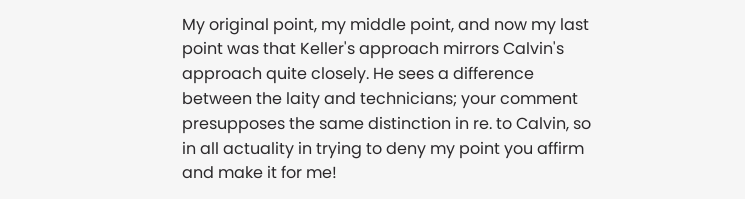My original point, my middle point, and now my last point was that Keller's approach mirrors Calvin's approach quite closely. He sees a difference between the laity and technicians; your comment presupposes the same distinction in re. to Calvin, so in all actuality in trying to deny my point you affirm and make it for me!